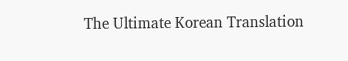The Ultimate Korean Translation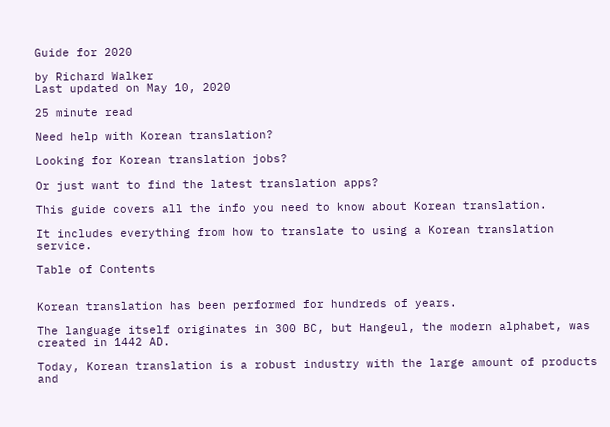Guide for 2020

by Richard Walker
Last updated on May 10, 2020

25 minute read

Need help with Korean translation?

Looking for Korean translation jobs?

Or just want to find the latest translation apps?

This guide covers all the info you need to know about Korean translation.

It includes everything from how to translate to using a Korean translation service.

Table of Contents


Korean translation has been performed for hundreds of years.

The language itself originates in 300 BC, but Hangeul, the modern alphabet, was created in 1442 AD.

Today, Korean translation is a robust industry with the large amount of products and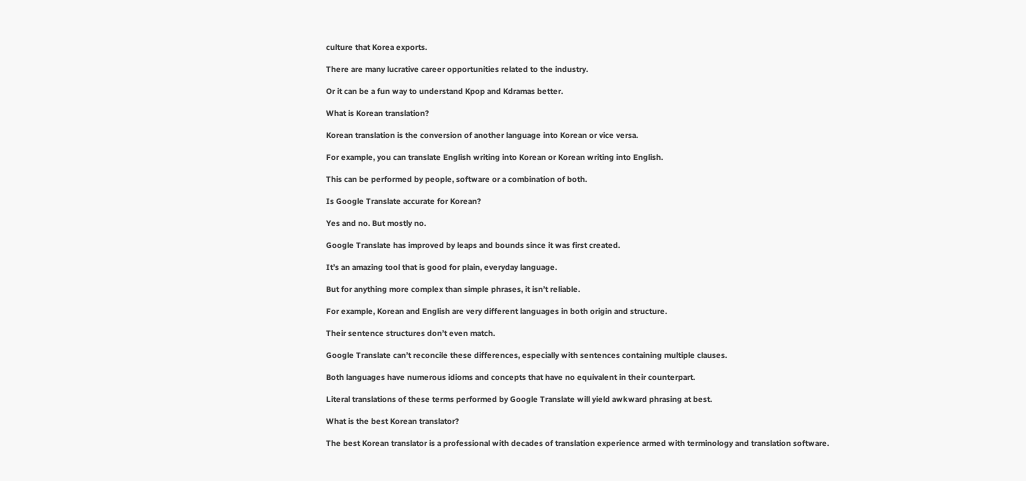culture that Korea exports.

There are many lucrative career opportunities related to the industry.

Or it can be a fun way to understand Kpop and Kdramas better.

What is Korean translation?

Korean translation is the conversion of another language into Korean or vice versa.

For example, you can translate English writing into Korean or Korean writing into English.

This can be performed by people, software or a combination of both.

Is Google Translate accurate for Korean?

Yes and no. But mostly no.

Google Translate has improved by leaps and bounds since it was first created.

It’s an amazing tool that is good for plain, everyday language.

But for anything more complex than simple phrases, it isn’t reliable.

For example, Korean and English are very different languages in both origin and structure.

Their sentence structures don’t even match.

Google Translate can’t reconcile these differences, especially with sentences containing multiple clauses.

Both languages have numerous idioms and concepts that have no equivalent in their counterpart.

Literal translations of these terms performed by Google Translate will yield awkward phrasing at best.

What is the best Korean translator?

The best Korean translator is a professional with decades of translation experience armed with terminology and translation software.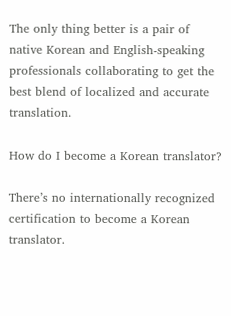The only thing better is a pair of native Korean and English-speaking professionals collaborating to get the best blend of localized and accurate translation.

How do I become a Korean translator?

There’s no internationally recognized certification to become a Korean translator.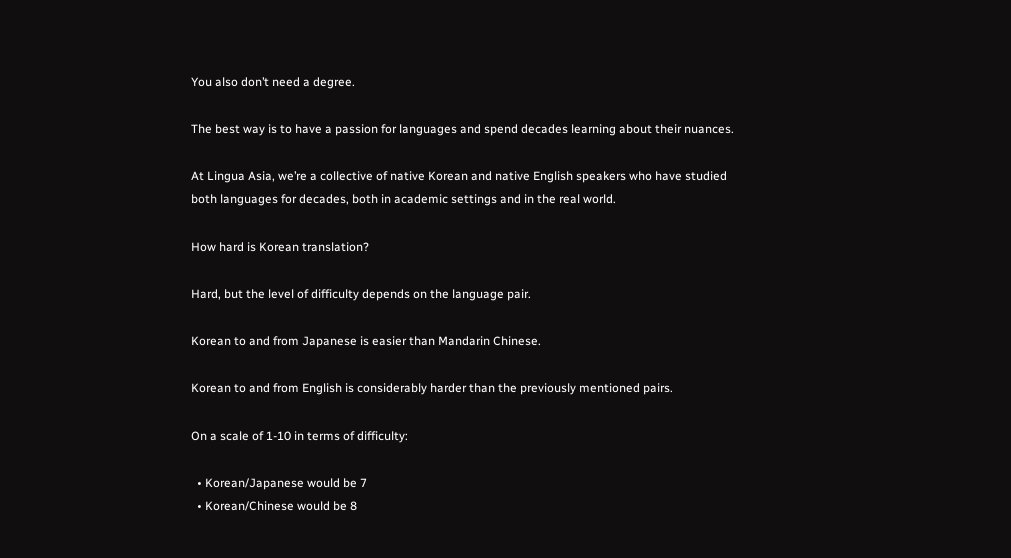You also don’t need a degree.

The best way is to have a passion for languages and spend decades learning about their nuances.

At Lingua Asia, we’re a collective of native Korean and native English speakers who have studied both languages for decades, both in academic settings and in the real world.

How hard is Korean translation?

Hard, but the level of difficulty depends on the language pair.

Korean to and from Japanese is easier than Mandarin Chinese.

Korean to and from English is considerably harder than the previously mentioned pairs.

On a scale of 1-10 in terms of difficulty:

  • Korean/Japanese would be 7
  • Korean/Chinese would be 8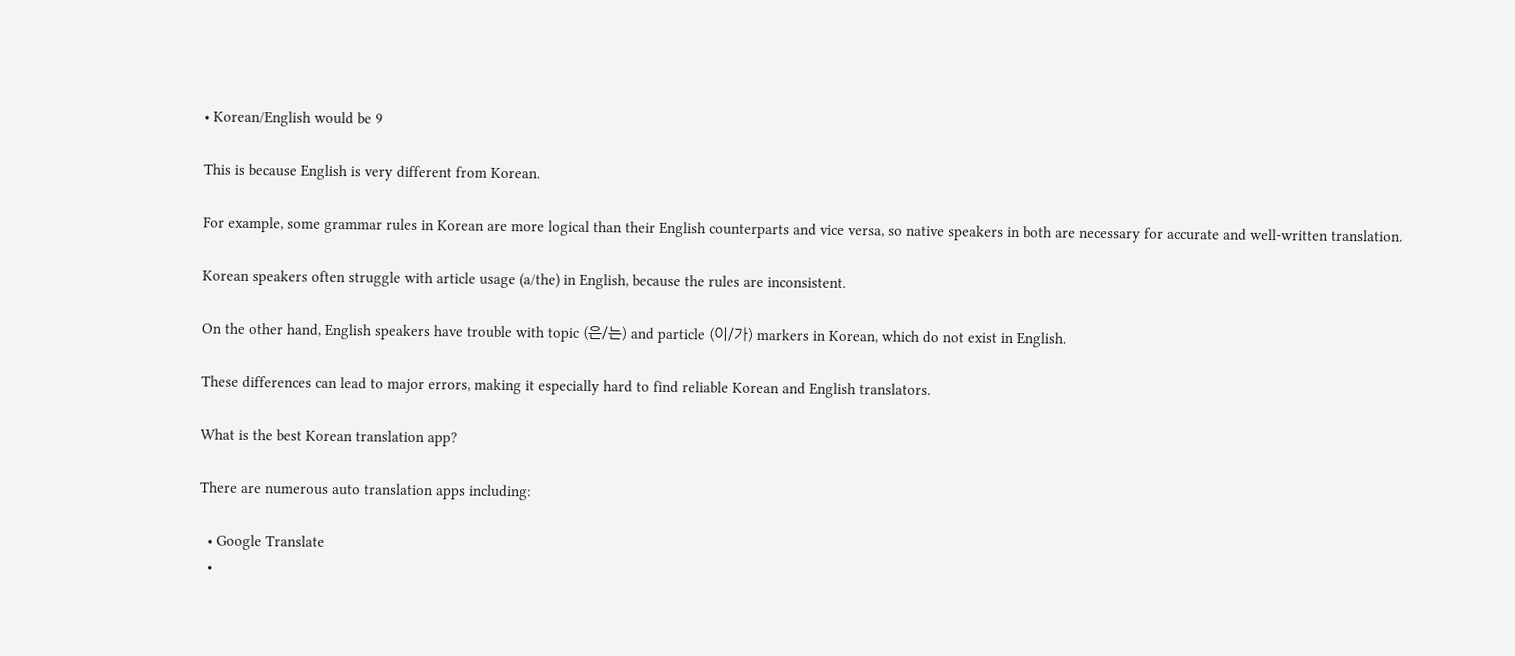• Korean/English would be 9

This is because English is very different from Korean.

For example, some grammar rules in Korean are more logical than their English counterparts and vice versa, so native speakers in both are necessary for accurate and well-written translation.

Korean speakers often struggle with article usage (a/the) in English, because the rules are inconsistent.

On the other hand, English speakers have trouble with topic (은/는) and particle (이/가) markers in Korean, which do not exist in English.

These differences can lead to major errors, making it especially hard to find reliable Korean and English translators.

What is the best Korean translation app?

There are numerous auto translation apps including:

  • Google Translate
  •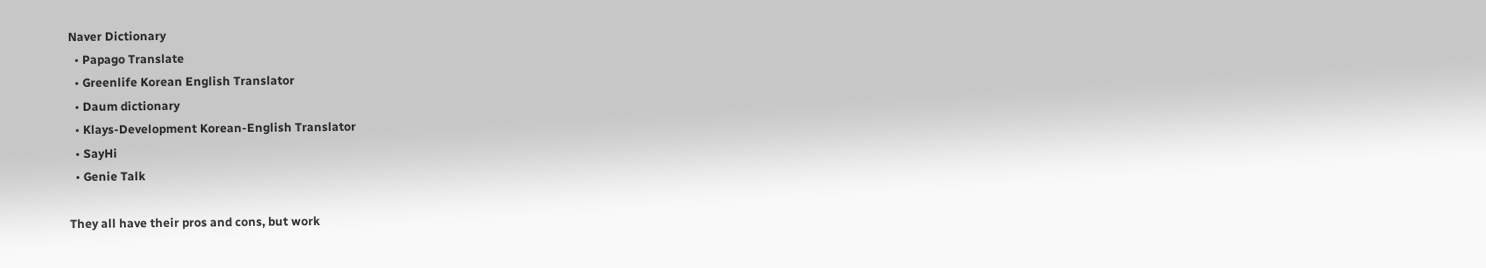Naver Dictionary
  • Papago Translate
  • Greenlife Korean English Translator
  • Daum dictionary
  • Klays-Development Korean-English Translator
  • SayHi
  • Genie Talk

They all have their pros and cons, but work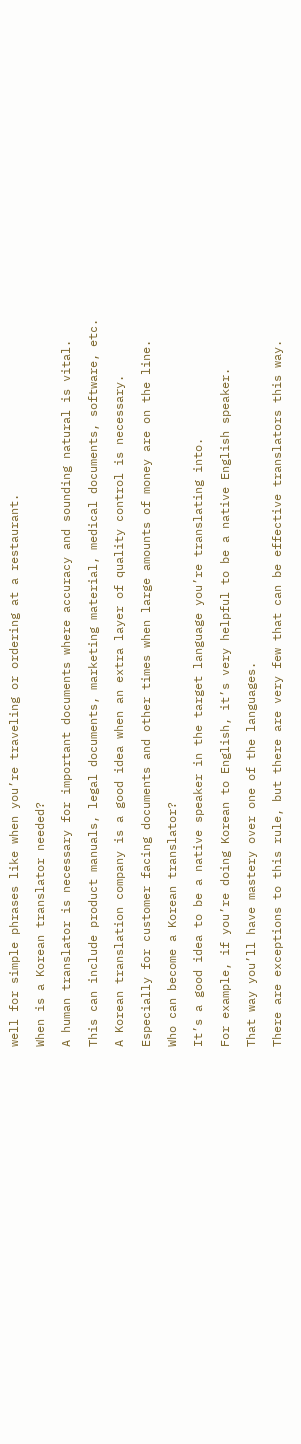well for simple phrases like when you’re traveling or ordering at a restaurant.

When is a Korean translator needed?

A human translator is necessary for important documents where accuracy and sounding natural is vital.

This can include product manuals, legal documents, marketing material, medical documents, software, etc.

A Korean translation company is a good idea when an extra layer of quality control is necessary.

Especially for customer facing documents and other times when large amounts of money are on the line.

Who can become a Korean translator?

It’s a good idea to be a native speaker in the target language you’re translating into.

For example, if you’re doing Korean to English, it’s very helpful to be a native English speaker.

That way you’ll have mastery over one of the languages.

There are exceptions to this rule, but there are very few that can be effective translators this way.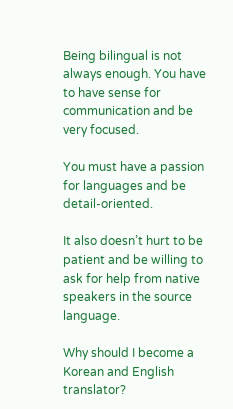Being bilingual is not always enough. You have to have sense for communication and be very focused.

You must have a passion for languages and be detail-oriented.

It also doesn’t hurt to be patient and be willing to ask for help from native speakers in the source language.

Why should I become a Korean and English translator?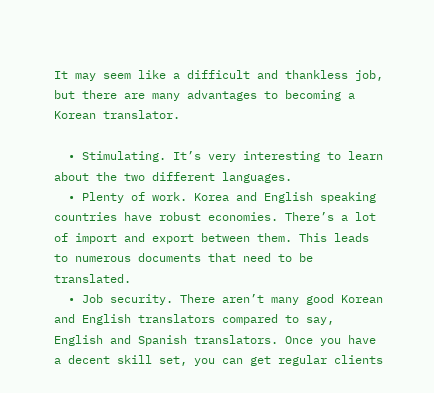It may seem like a difficult and thankless job, but there are many advantages to becoming a Korean translator.

  • Stimulating. It’s very interesting to learn about the two different languages.
  • Plenty of work. Korea and English speaking countries have robust economies. There’s a lot of import and export between them. This leads to numerous documents that need to be translated.
  • Job security. There aren’t many good Korean and English translators compared to say, English and Spanish translators. Once you have a decent skill set, you can get regular clients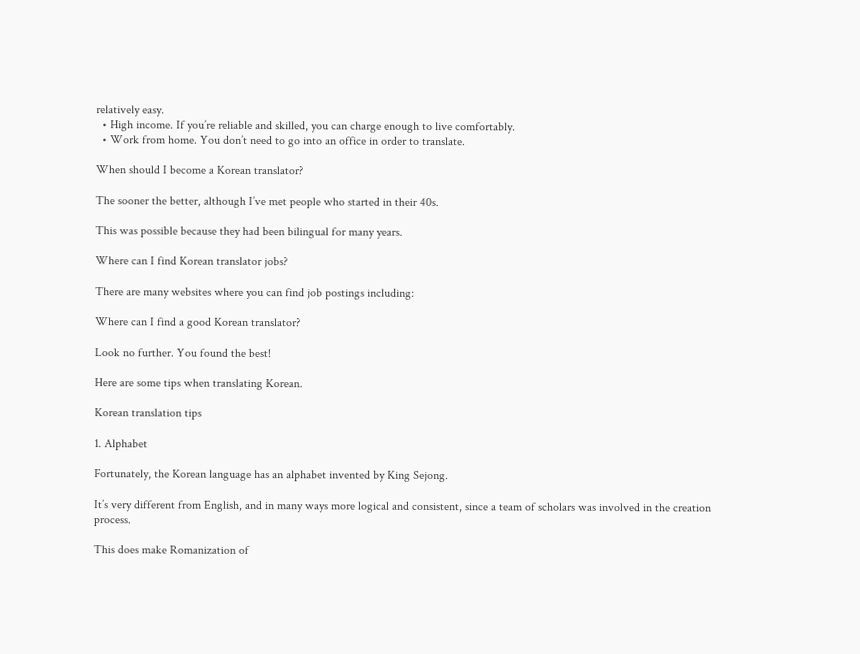relatively easy.
  • High income. If you’re reliable and skilled, you can charge enough to live comfortably.
  • Work from home. You don’t need to go into an office in order to translate.

When should I become a Korean translator?

The sooner the better, although I’ve met people who started in their 40s.

This was possible because they had been bilingual for many years.

Where can I find Korean translator jobs?

There are many websites where you can find job postings including:

Where can I find a good Korean translator?

Look no further. You found the best!

Here are some tips when translating Korean.

Korean translation tips

1. Alphabet

Fortunately, the Korean language has an alphabet invented by King Sejong.

It’s very different from English, and in many ways more logical and consistent, since a team of scholars was involved in the creation process.

This does make Romanization of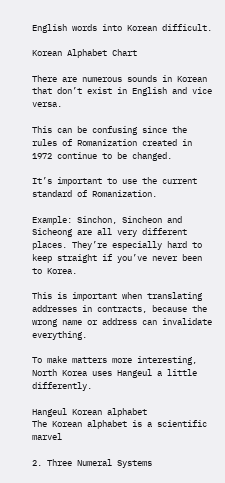English words into Korean difficult.

Korean Alphabet Chart

There are numerous sounds in Korean that don’t exist in English and vice versa.

This can be confusing since the rules of Romanization created in 1972 continue to be changed.

It’s important to use the current standard of Romanization.

Example: Sinchon, Sincheon and Sicheong are all very different places. They’re especially hard to keep straight if you’ve never been to Korea.

This is important when translating addresses in contracts, because the wrong name or address can invalidate everything.

To make matters more interesting, North Korea uses Hangeul a little differently.

Hangeul Korean alphabet
The Korean alphabet is a scientific marvel

2. Three Numeral Systems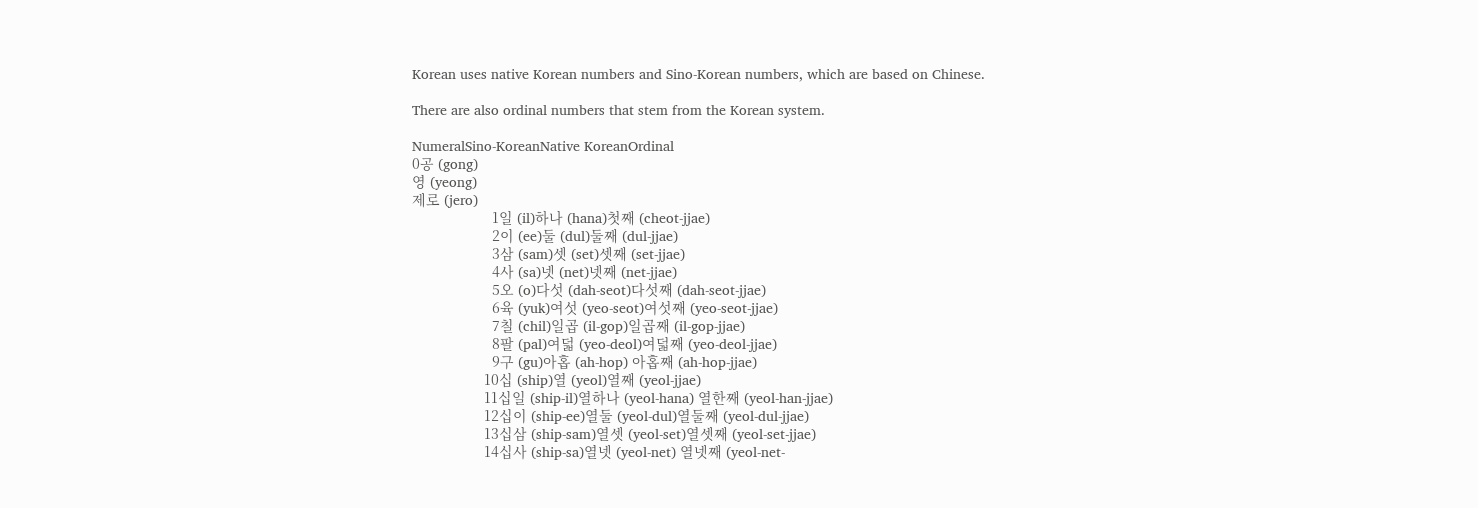Korean uses native Korean numbers and Sino-Korean numbers, which are based on Chinese.

There are also ordinal numbers that stem from the Korean system.

NumeralSino-KoreanNative KoreanOrdinal
0공 (gong)
영 (yeong)
제로 (jero)
                    1일 (il)하나 (hana)첫째 (cheot-jjae)
                    2이 (ee)둘 (dul)둘째 (dul-jjae)
                    3삼 (sam)셋 (set)셋째 (set-jjae)
                    4사 (sa)넷 (net)넷째 (net-jjae)
                    5오 (o)다섯 (dah-seot)다섯째 (dah-seot-jjae)
                    6육 (yuk)여섯 (yeo-seot)여섯째 (yeo-seot-jjae)
                    7칠 (chil)일곱 (il-gop)일곱째 (il-gop-jjae)
                    8팔 (pal)여덟 (yeo-deol)여덟째 (yeo-deol-jjae)
                    9구 (gu)아홉 (ah-hop) 아홉째 (ah-hop-jjae)
                  10십 (ship)열 (yeol)열째 (yeol-jjae)
                  11십일 (ship-il)열하나 (yeol-hana) 열한째 (yeol-han-jjae)
                  12십이 (ship-ee)열둘 (yeol-dul)열둘째 (yeol-dul-jjae)
                  13십삼 (ship-sam)열셋 (yeol-set)열셋째 (yeol-set-jjae)
                  14십사 (ship-sa)열넷 (yeol-net) 열넷째 (yeol-net-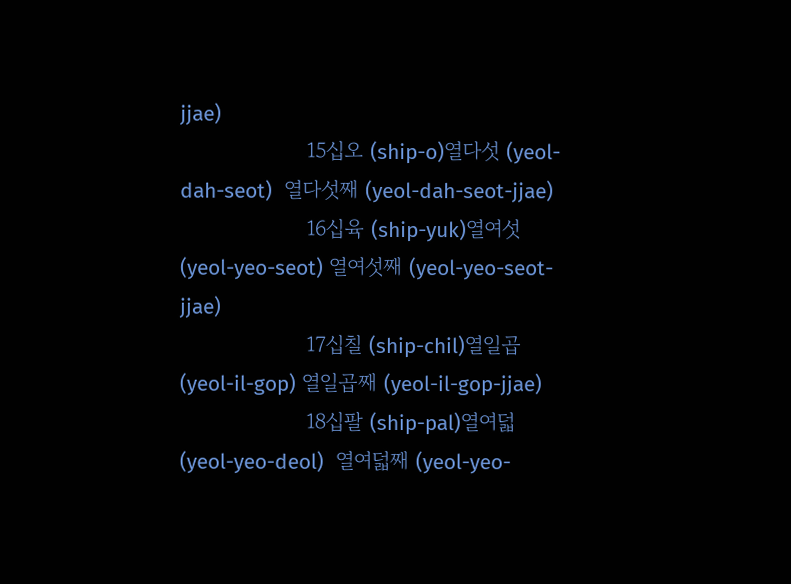jjae)
                  15십오 (ship-o)열다섯 (yeol-dah-seot)  열다섯째 (yeol-dah-seot-jjae)
                  16십육 (ship-yuk)열여섯 (yeol-yeo-seot) 열여섯째 (yeol-yeo-seot-jjae)
                  17십칠 (ship-chil)열일곱 (yeol-il-gop) 열일곱째 (yeol-il-gop-jjae)
                  18십팔 (ship-pal)열여덟 (yeol-yeo-deol)  열여덟째 (yeol-yeo-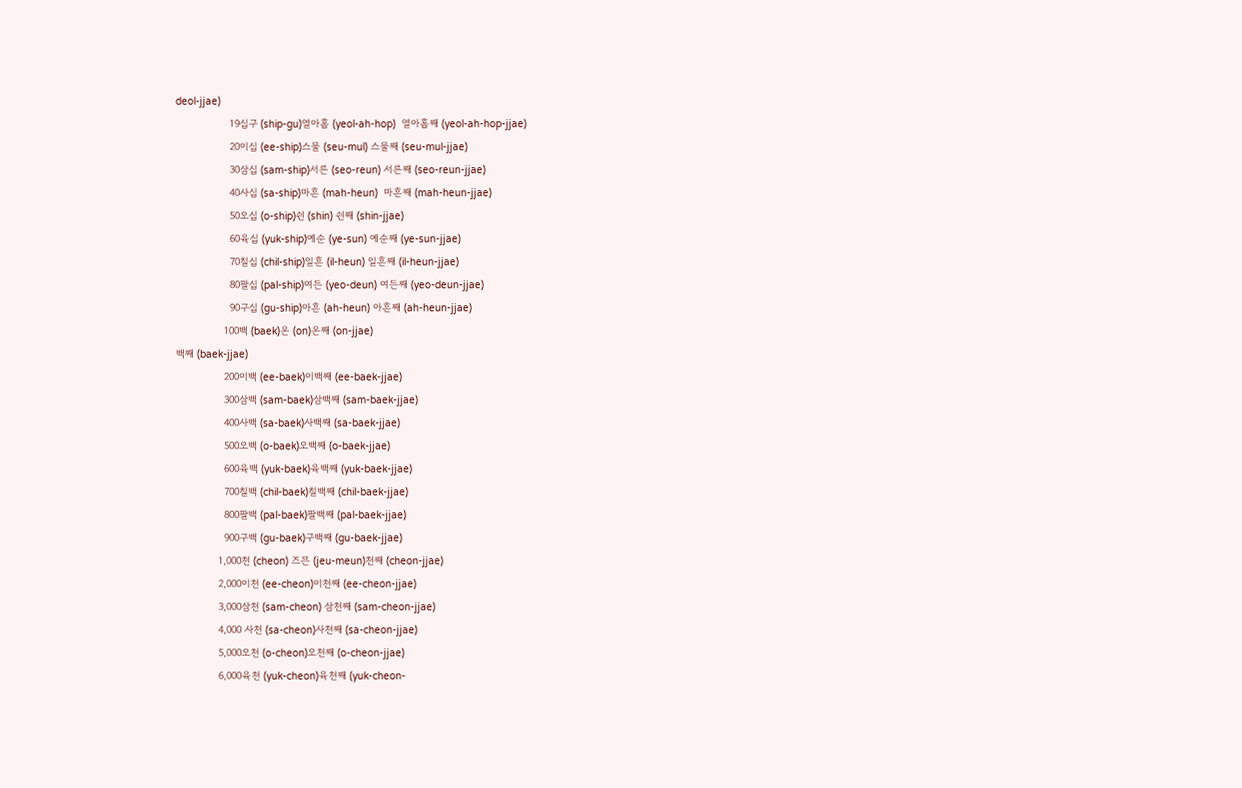deol-jjae)
                  19십구 (ship-gu)열아홉 (yeol-ah-hop)  열아홉째 (yeol-ah-hop-jjae)
                  20이십 (ee-ship)스물 (seu-mul) 스물째 (seu-mul-jjae)
                  30삼십 (sam-ship)서른 (seo-reun) 서른째 (seo-reun-jjae)
                  40사십 (sa-ship)마흔 (mah-heun)  마흔째 (mah-heun-jjae)
                  50오십 (o-ship)쉰 (shin) 쉰째 (shin-jjae)
                  60육십 (yuk-ship)예순 (ye-sun) 예순째 (ye-sun-jjae)
                  70칠십 (chil-ship)일흔 (il-heun) 일흔째 (il-heun-jjae)
                  80팔십 (pal-ship)여든 (yeo-deun) 여든째 (yeo-deun-jjae)
                  90구십 (gu-ship)아흔 (ah-heun) 아흔째 (ah-heun-jjae)
                100백 (baek)온 (on)온째 (on-jjae)
백째 (baek-jjae)
                200이백 (ee-baek)이백째 (ee-baek-jjae)
                300삼백 (sam-baek)삼백째 (sam-baek-jjae)
                400사백 (sa-baek)사백째 (sa-baek-jjae)
                500오백 (o-baek)오백째 (o-baek-jjae)
                600육백 (yuk-baek)육백째 (yuk-baek-jjae)
                700칠백 (chil-baek)칠백째 (chil-baek-jjae)
                800팔백 (pal-baek)팔백째 (pal-baek-jjae)
                900구백 (gu-baek)구백째 (gu-baek-jjae)
              1,000천 (cheon) 즈믄 (jeu-meun)천째 (cheon-jjae)
              2,000이천 (ee-cheon)이천째 (ee-cheon-jjae)
              3,000삼천 (sam-cheon) 삼천째 (sam-cheon-jjae)
              4,000 사천 (sa-cheon)사천째 (sa-cheon-jjae)
              5,000오천 (o-cheon)오천째 (o-cheon-jjae)
              6,000육천 (yuk-cheon)육천째 (yuk-cheon-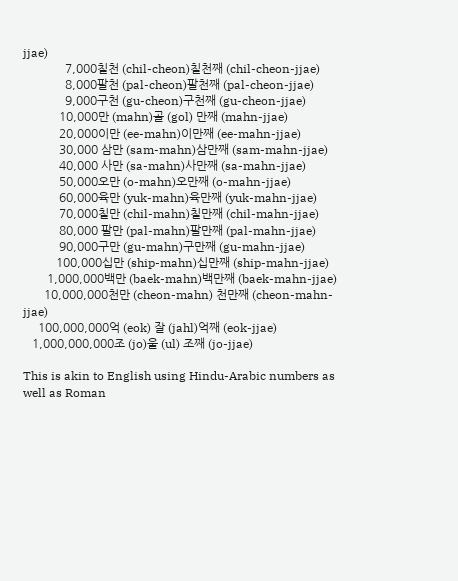jjae)
              7,000칠천 (chil-cheon)칠천째 (chil-cheon-jjae)
              8,000팔천 (pal-cheon)팔천째 (pal-cheon-jjae)
              9,000구천 (gu-cheon)구천째 (gu-cheon-jjae)
            10,000만 (mahn)골 (gol) 만째 (mahn-jjae)
            20,000이만 (ee-mahn)이만째 (ee-mahn-jjae)
            30,000 삼만 (sam-mahn)삼만째 (sam-mahn-jjae)
            40,000 사만 (sa-mahn)사만째 (sa-mahn-jjae)
            50,000오만 (o-mahn)오만째 (o-mahn-jjae)
            60,000육만 (yuk-mahn)육만째 (yuk-mahn-jjae)
            70,000칠만 (chil-mahn)칠만째 (chil-mahn-jjae)
            80,000 팔만 (pal-mahn)팔만째 (pal-mahn-jjae)
            90,000구만 (gu-mahn)구만째 (gu-mahn-jjae)
           100,000십만 (ship-mahn)십만째 (ship-mahn-jjae)
        1,000,000백만 (baek-mahn)백만째 (baek-mahn-jjae)
       10,000,000천만 (cheon-mahn) 천만째 (cheon-mahn-jjae)
     100,000,000억 (eok) 잘 (jahl)억째 (eok-jjae)
   1,000,000,000조 (jo)울 (ul) 조째 (jo-jjae)

This is akin to English using Hindu-Arabic numbers as well as Roman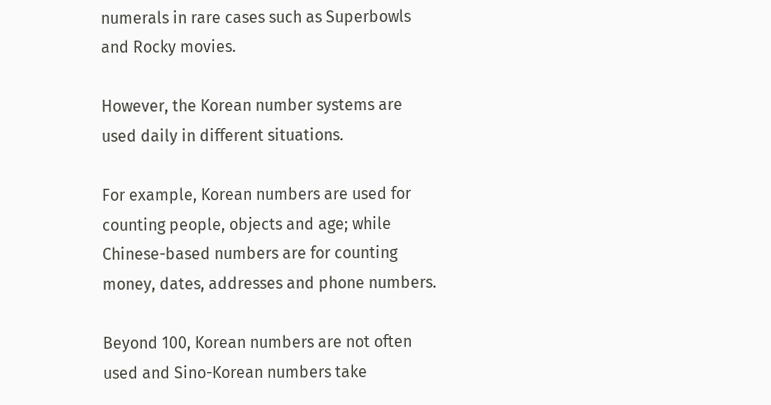numerals in rare cases such as Superbowls and Rocky movies.

However, the Korean number systems are used daily in different situations.

For example, Korean numbers are used for counting people, objects and age; while Chinese-based numbers are for counting money, dates, addresses and phone numbers.

Beyond 100, Korean numbers are not often used and Sino-Korean numbers take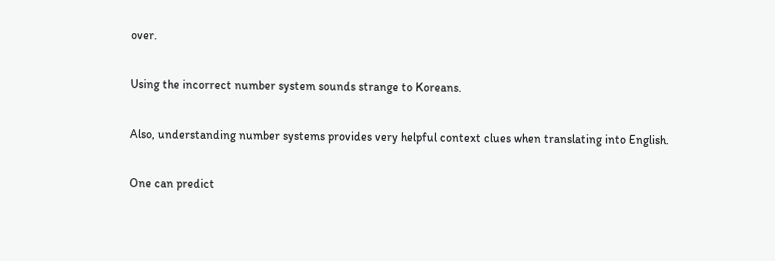over.

Using the incorrect number system sounds strange to Koreans.

Also, understanding number systems provides very helpful context clues when translating into English.

One can predict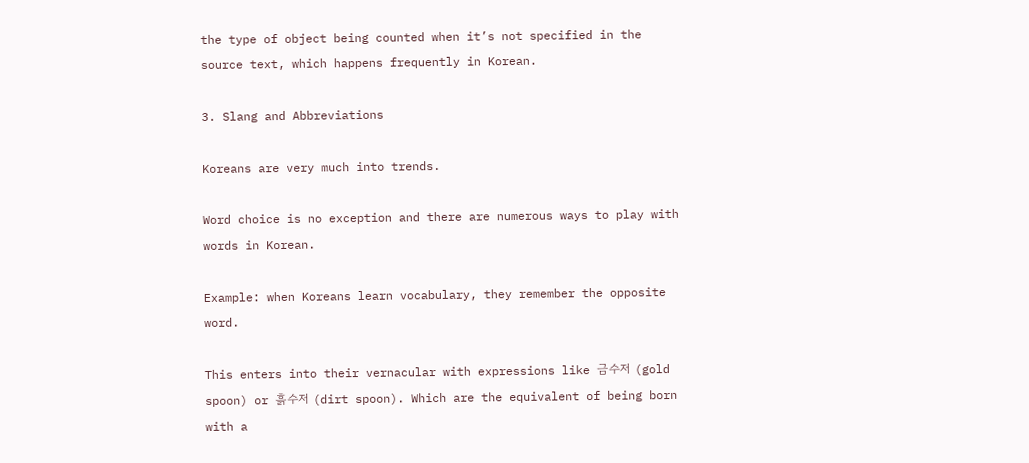the type of object being counted when it’s not specified in the source text, which happens frequently in Korean.

3. Slang and Abbreviations

Koreans are very much into trends.

Word choice is no exception and there are numerous ways to play with words in Korean.

Example: when Koreans learn vocabulary, they remember the opposite word.

This enters into their vernacular with expressions like 금수저 (gold spoon) or 흙수저 (dirt spoon). Which are the equivalent of being born with a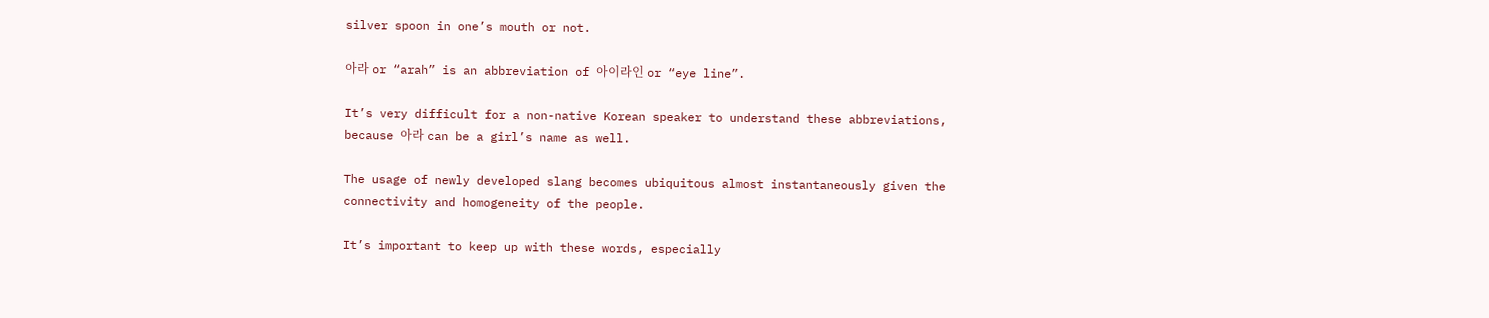silver spoon in one’s mouth or not.

아라 or “arah” is an abbreviation of 아이라인 or “eye line”.

It’s very difficult for a non-native Korean speaker to understand these abbreviations, because 아라 can be a girl’s name as well.

The usage of newly developed slang becomes ubiquitous almost instantaneously given the connectivity and homogeneity of the people.

It’s important to keep up with these words, especially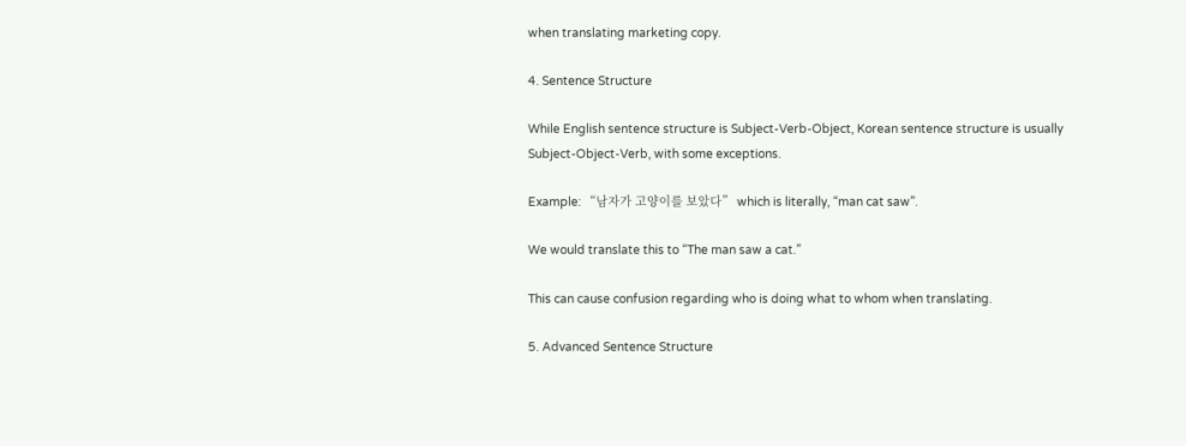when translating marketing copy.

4. Sentence Structure

While English sentence structure is Subject-Verb-Object, Korean sentence structure is usually Subject-Object-Verb, with some exceptions.

Example: “남자가 고양이를 보았다” which is literally, “man cat saw”.

We would translate this to “The man saw a cat.”

This can cause confusion regarding who is doing what to whom when translating.

5. Advanced Sentence Structure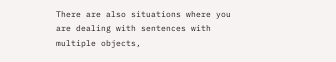There are also situations where you are dealing with sentences with multiple objects,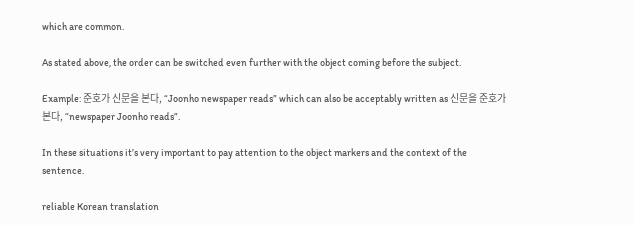which are common.

As stated above, the order can be switched even further with the object coming before the subject.

Example: 준호가 신문을 본다, “Joonho newspaper reads” which can also be acceptably written as 신문을 준호가 본다, “newspaper Joonho reads”.

In these situations it’s very important to pay attention to the object markers and the context of the sentence.

reliable Korean translation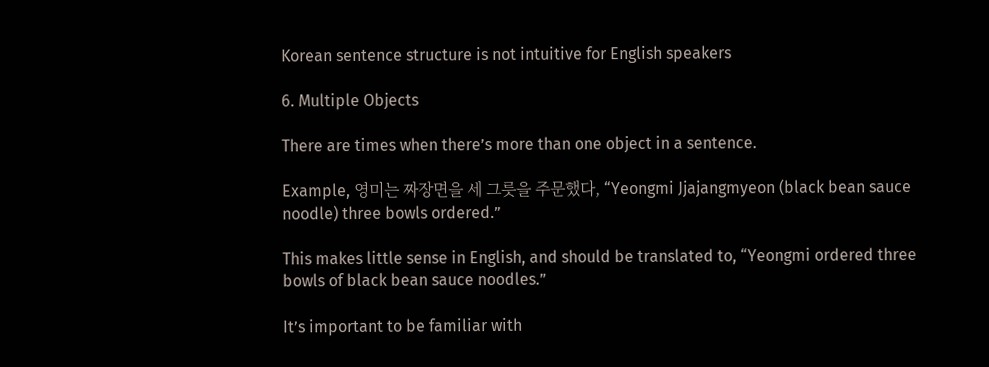Korean sentence structure is not intuitive for English speakers

6. Multiple Objects

There are times when there’s more than one object in a sentence.

Example, 영미는 짜장면을 세 그릇을 주문했다, “Yeongmi Jjajangmyeon (black bean sauce noodle) three bowls ordered.”

This makes little sense in English, and should be translated to, “Yeongmi ordered three bowls of black bean sauce noodles.”

It’s important to be familiar with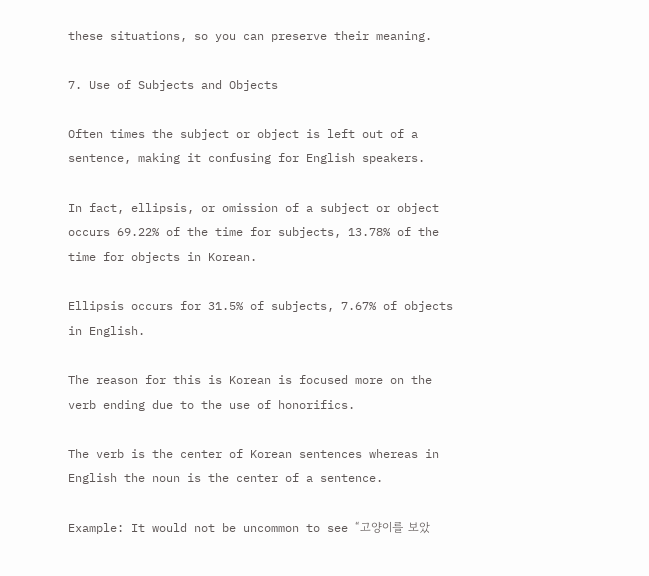these situations, so you can preserve their meaning.

7. Use of Subjects and Objects

Often times the subject or object is left out of a sentence, making it confusing for English speakers.

In fact, ellipsis, or omission of a subject or object occurs 69.22% of the time for subjects, 13.78% of the time for objects in Korean.

Ellipsis occurs for 31.5% of subjects, 7.67% of objects in English.

The reason for this is Korean is focused more on the verb ending due to the use of honorifics.

The verb is the center of Korean sentences whereas in English the noun is the center of a sentence.

Example: It would not be uncommon to see “고양이를 보았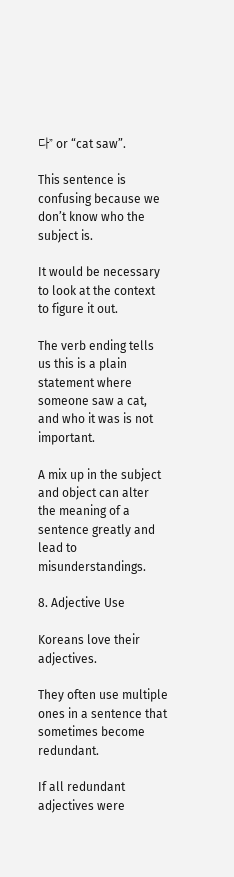다” or “cat saw”.

This sentence is confusing because we don’t know who the subject is.

It would be necessary to look at the context to figure it out.

The verb ending tells us this is a plain statement where someone saw a cat, and who it was is not important.

A mix up in the subject and object can alter the meaning of a sentence greatly and lead to misunderstandings.

8. Adjective Use

Koreans love their adjectives.

They often use multiple ones in a sentence that sometimes become redundant.

If all redundant adjectives were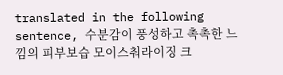translated in the following sentence, 수분감이 풍성하고 촉촉한 느낌의 피부보습 모이스춰라이징 크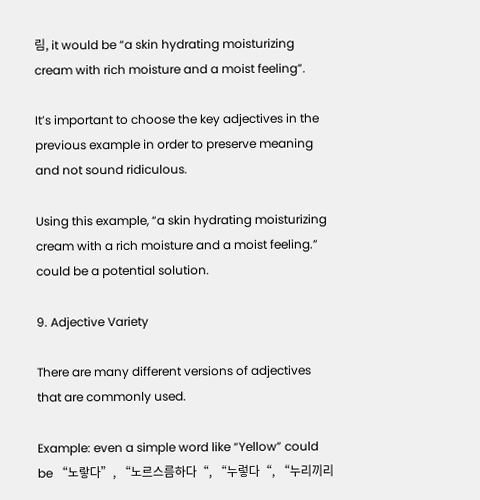림, it would be “a skin hydrating moisturizing cream with rich moisture and a moist feeling”.

It’s important to choose the key adjectives in the previous example in order to preserve meaning and not sound ridiculous.

Using this example, “a skin hydrating moisturizing cream with a rich moisture and a moist feeling.” could be a potential solution.

9. Adjective Variety

There are many different versions of adjectives that are commonly used.

Example: even a simple word like “Yellow” could be “노랗다”, “노르스름하다“, “누렇다“, “누리끼리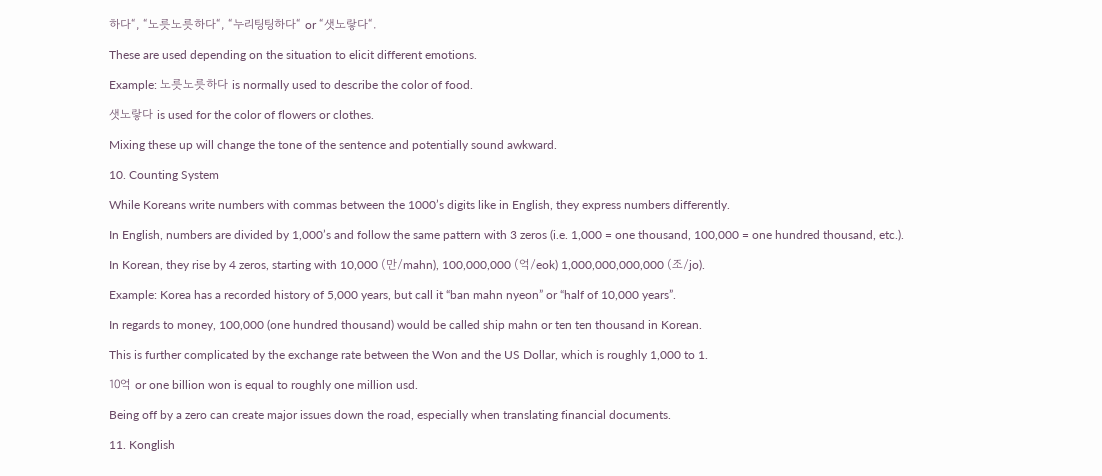하다“, “노릇노릇하다“, “누리팅팅하다“ or “샛노랗다“.

These are used depending on the situation to elicit different emotions.

Example: 노릇노릇하다 is normally used to describe the color of food.

샛노랗다 is used for the color of flowers or clothes.

Mixing these up will change the tone of the sentence and potentially sound awkward.

10. Counting System

While Koreans write numbers with commas between the 1000’s digits like in English, they express numbers differently.

In English, numbers are divided by 1,000’s and follow the same pattern with 3 zeros (i.e. 1,000 = one thousand, 100,000 = one hundred thousand, etc.).

In Korean, they rise by 4 zeros, starting with 10,000 (만/mahn), 100,000,000 (억/eok) 1,000,000,000,000 (조/jo).

Example: Korea has a recorded history of 5,000 years, but call it “ban mahn nyeon” or “half of 10,000 years”.

In regards to money, 100,000 (one hundred thousand) would be called ship mahn or ten ten thousand in Korean.

This is further complicated by the exchange rate between the Won and the US Dollar, which is roughly 1,000 to 1.

10억 or one billion won is equal to roughly one million usd.

Being off by a zero can create major issues down the road, especially when translating financial documents.

11. Konglish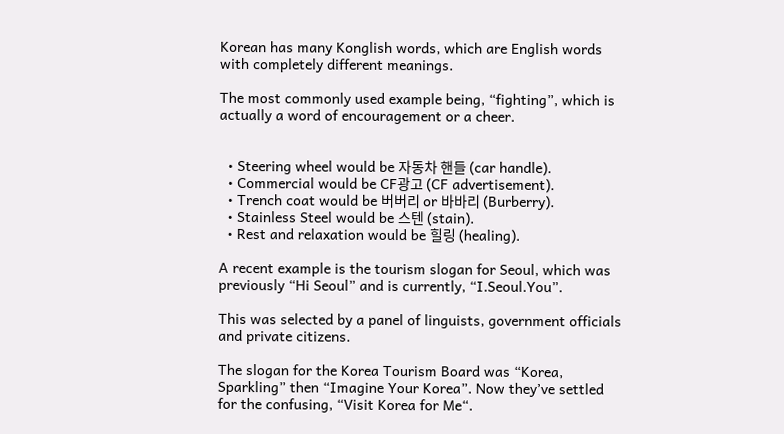Korean has many Konglish words, which are English words with completely different meanings.

The most commonly used example being, “fighting”, which is actually a word of encouragement or a cheer.


  • Steering wheel would be 자동차 핸들 (car handle).
  • Commercial would be CF광고 (CF advertisement).
  • Trench coat would be 버버리 or 바바리 (Burberry).
  • Stainless Steel would be 스텐 (stain).
  • Rest and relaxation would be 힐링 (healing).

A recent example is the tourism slogan for Seoul, which was previously “Hi Seoul” and is currently, “I.Seoul.You”.

This was selected by a panel of linguists, government officials and private citizens.

The slogan for the Korea Tourism Board was “Korea, Sparkling” then “Imagine Your Korea”. Now they’ve settled for the confusing, “Visit Korea for Me“.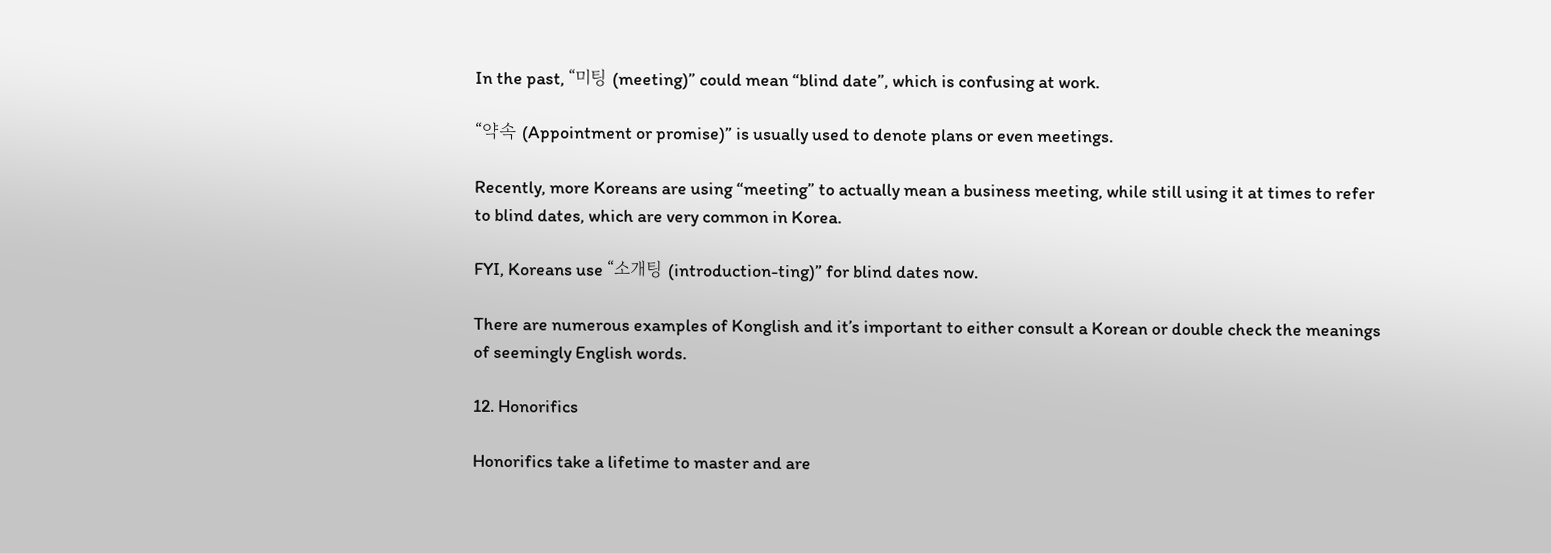In the past, “미팅 (meeting)” could mean “blind date”, which is confusing at work.

“약속 (Appointment or promise)” is usually used to denote plans or even meetings.

Recently, more Koreans are using “meeting” to actually mean a business meeting, while still using it at times to refer to blind dates, which are very common in Korea.

FYI, Koreans use “소개팅 (introduction-ting)” for blind dates now.

There are numerous examples of Konglish and it’s important to either consult a Korean or double check the meanings of seemingly English words.

12. Honorifics

Honorifics take a lifetime to master and are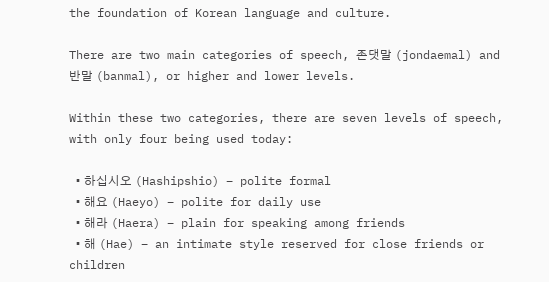the foundation of Korean language and culture.

There are two main categories of speech, 존댓말 (jondaemal) and 반말 (banmal), or higher and lower levels.

Within these two categories, there are seven levels of speech, with only four being used today:

  • 하십시오 (Hashipshio) – polite formal
  • 해요 (Haeyo) – polite for daily use
  • 해라 (Haera) – plain for speaking among friends
  • 해 (Hae) – an intimate style reserved for close friends or children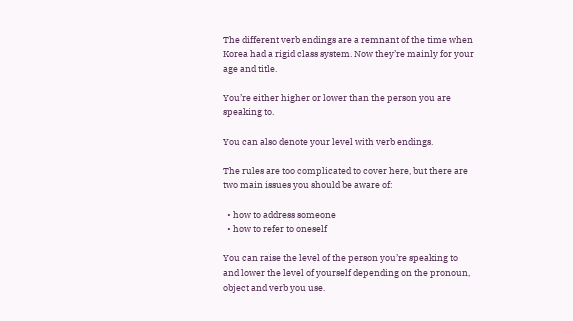The different verb endings are a remnant of the time when Korea had a rigid class system. Now they’re mainly for your age and title.

You’re either higher or lower than the person you are speaking to.

You can also denote your level with verb endings.

The rules are too complicated to cover here, but there are two main issues you should be aware of:

  • how to address someone
  • how to refer to oneself

You can raise the level of the person you’re speaking to and lower the level of yourself depending on the pronoun, object and verb you use.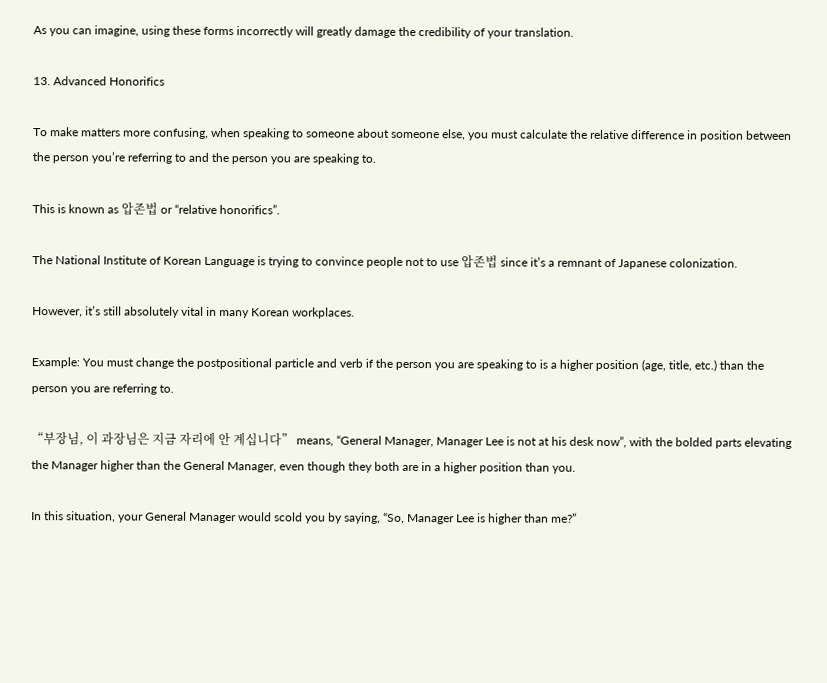As you can imagine, using these forms incorrectly will greatly damage the credibility of your translation.

13. Advanced Honorifics

To make matters more confusing, when speaking to someone about someone else, you must calculate the relative difference in position between the person you’re referring to and the person you are speaking to.

This is known as 압존법 or “relative honorifics”.

The National Institute of Korean Language is trying to convince people not to use 압존법 since it’s a remnant of Japanese colonization.

However, it’s still absolutely vital in many Korean workplaces.

Example: You must change the postpositional particle and verb if the person you are speaking to is a higher position (age, title, etc.) than the person you are referring to.

“부장님, 이 과장님은 지금 자리에 안 계십니다” means, “General Manager, Manager Lee is not at his desk now”, with the bolded parts elevating the Manager higher than the General Manager, even though they both are in a higher position than you.

In this situation, your General Manager would scold you by saying, “So, Manager Lee is higher than me?”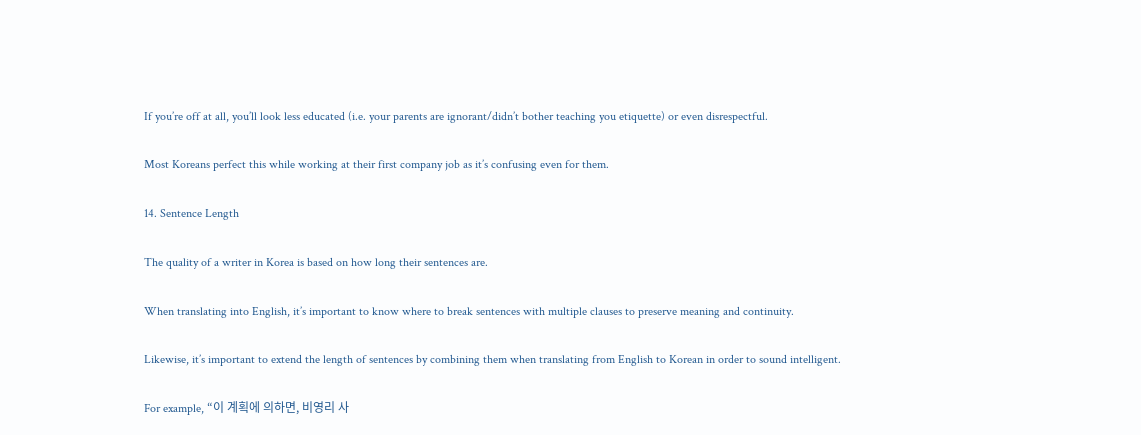If you’re off at all, you’ll look less educated (i.e. your parents are ignorant/didn’t bother teaching you etiquette) or even disrespectful.

Most Koreans perfect this while working at their first company job as it’s confusing even for them.

14. Sentence Length

The quality of a writer in Korea is based on how long their sentences are.

When translating into English, it’s important to know where to break sentences with multiple clauses to preserve meaning and continuity.

Likewise, it’s important to extend the length of sentences by combining them when translating from English to Korean in order to sound intelligent.

For example, “이 계획에 의하면, 비영리 사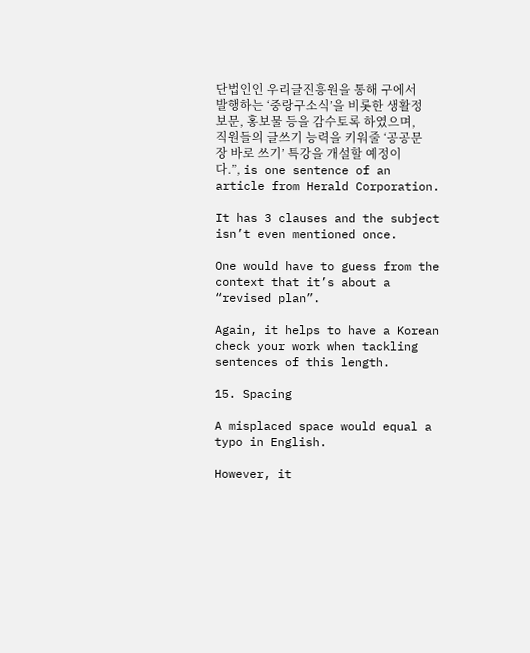단법인인 우리글진흥원을 통해 구에서 발행하는 ‘중랑구소식’을 비롯한 생활정보문, 홍보물 등을 감수토록 하였으며, 직원들의 글쓰기 능력을 키워줄 ‘공공문장 바로 쓰기’ 특강을 개설할 예정이다.”, is one sentence of an article from Herald Corporation.

It has 3 clauses and the subject isn’t even mentioned once.

One would have to guess from the context that it’s about a “revised plan”.

Again, it helps to have a Korean check your work when tackling sentences of this length.

15. Spacing

A misplaced space would equal a typo in English.

However, it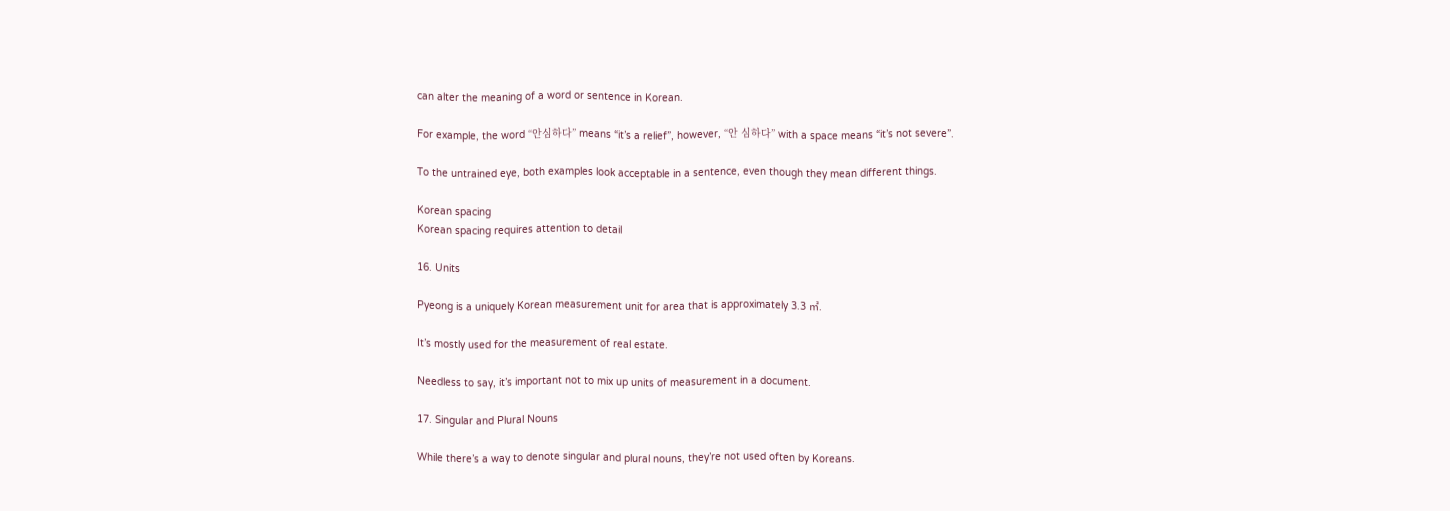can alter the meaning of a word or sentence in Korean.

For example, the word “안심하다” means “it’s a relief”, however, “안 심하다” with a space means “it’s not severe”.

To the untrained eye, both examples look acceptable in a sentence, even though they mean different things.

Korean spacing
Korean spacing requires attention to detail

16. Units

Pyeong is a uniquely Korean measurement unit for area that is approximately 3.3 ㎡.

It’s mostly used for the measurement of real estate.

Needless to say, it’s important not to mix up units of measurement in a document.

17. Singular and Plural Nouns

While there’s a way to denote singular and plural nouns, they’re not used often by Koreans.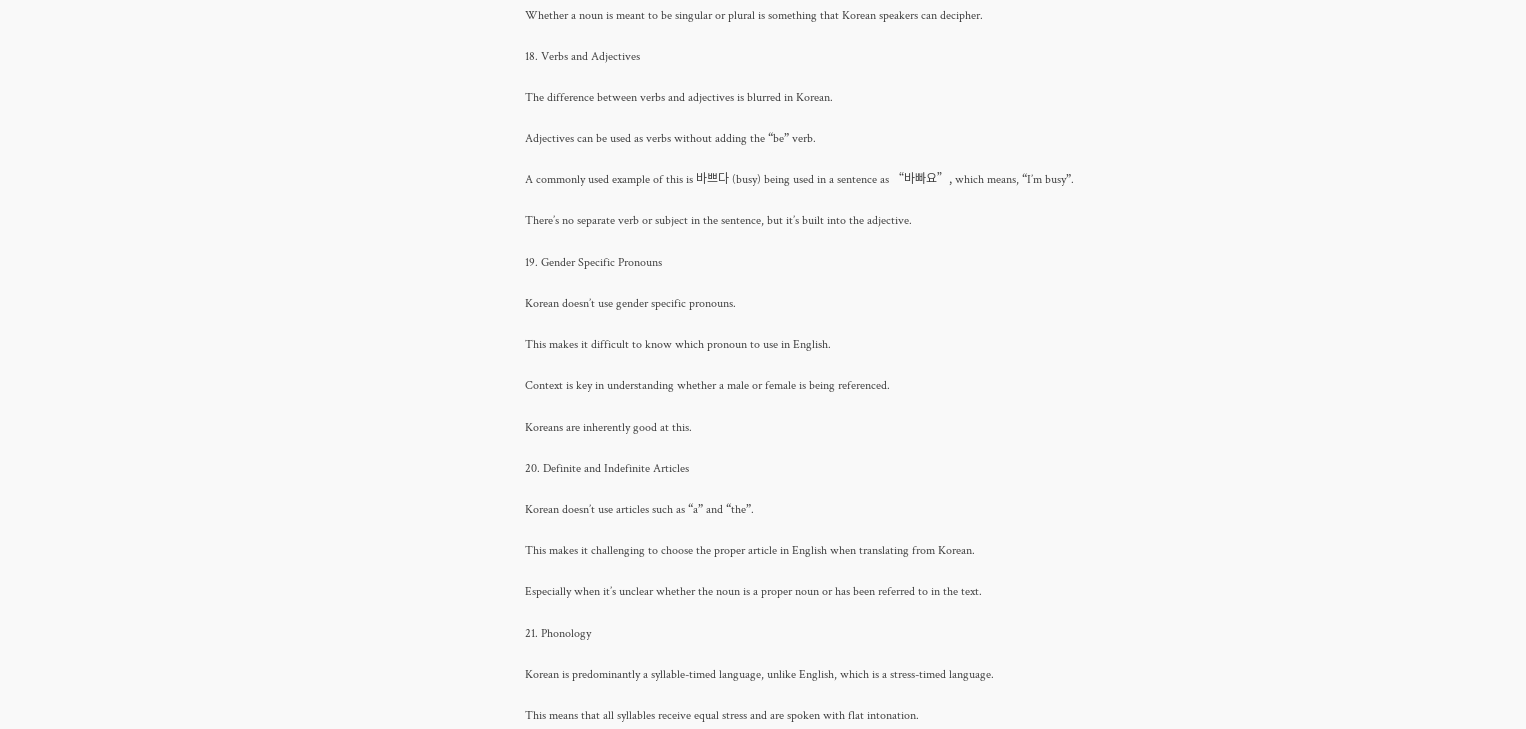Whether a noun is meant to be singular or plural is something that Korean speakers can decipher.

18. Verbs and Adjectives

The difference between verbs and adjectives is blurred in Korean.

Adjectives can be used as verbs without adding the “be” verb.

A commonly used example of this is 바쁘다 (busy) being used in a sentence as “바빠요”, which means, “I’m busy”.

There’s no separate verb or subject in the sentence, but it’s built into the adjective.

19. Gender Specific Pronouns

Korean doesn’t use gender specific pronouns.

This makes it difficult to know which pronoun to use in English.

Context is key in understanding whether a male or female is being referenced.

Koreans are inherently good at this.

20. Definite and Indefinite Articles

Korean doesn’t use articles such as “a” and “the”.

This makes it challenging to choose the proper article in English when translating from Korean.

Especially when it’s unclear whether the noun is a proper noun or has been referred to in the text.

21. Phonology

Korean is predominantly a syllable-timed language, unlike English, which is a stress-timed language.

This means that all syllables receive equal stress and are spoken with flat intonation.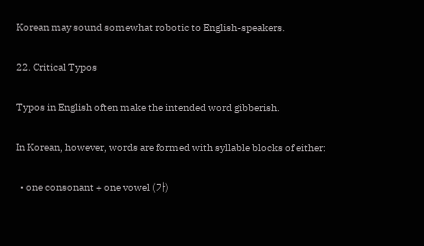Korean may sound somewhat robotic to English-speakers.

22. Critical Typos

Typos in English often make the intended word gibberish.

In Korean, however, words are formed with syllable blocks of either:

  • one consonant + one vowel (가)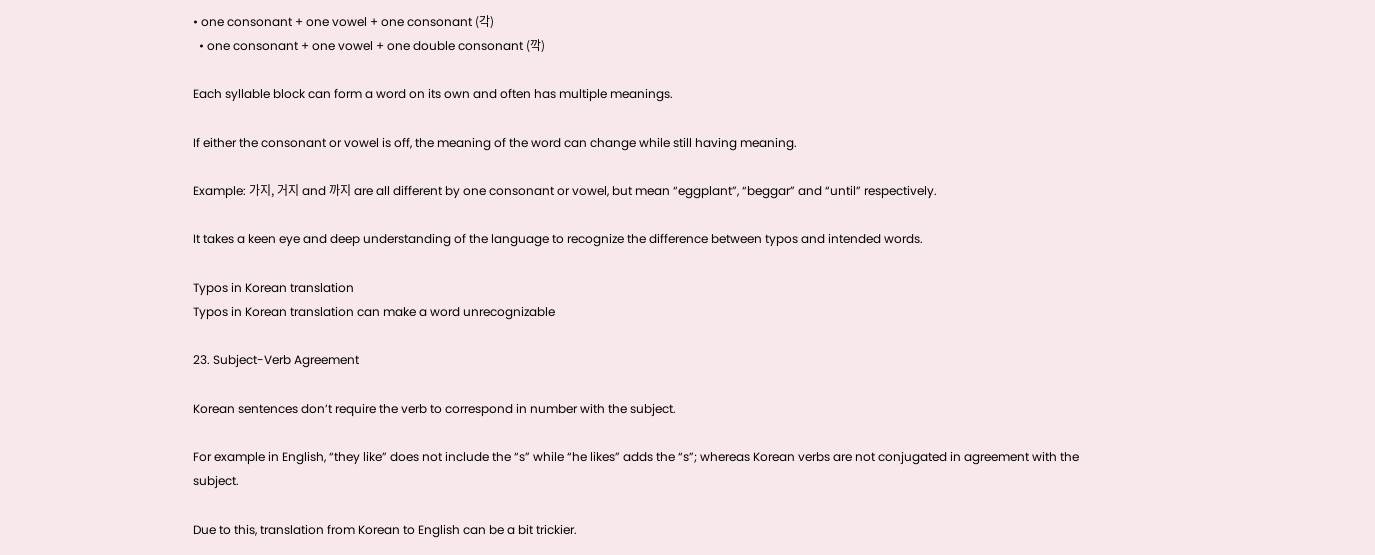• one consonant + one vowel + one consonant (각)
  • one consonant + one vowel + one double consonant (깍)

Each syllable block can form a word on its own and often has multiple meanings.

If either the consonant or vowel is off, the meaning of the word can change while still having meaning.

Example: 가지, 거지 and 까지 are all different by one consonant or vowel, but mean “eggplant”, “beggar” and “until” respectively.

It takes a keen eye and deep understanding of the language to recognize the difference between typos and intended words.

Typos in Korean translation
Typos in Korean translation can make a word unrecognizable

23. Subject-Verb Agreement

Korean sentences don’t require the verb to correspond in number with the subject.

For example in English, “they like” does not include the “s” while “he likes” adds the “s”; whereas Korean verbs are not conjugated in agreement with the subject.

Due to this, translation from Korean to English can be a bit trickier.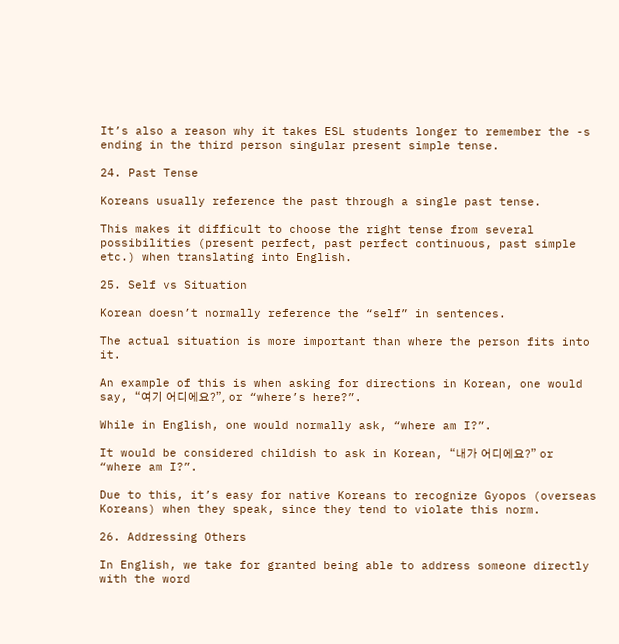It’s also a reason why it takes ESL students longer to remember the -s ending in the third person singular present simple tense.

24. Past Tense

Koreans usually reference the past through a single past tense.

This makes it difficult to choose the right tense from several possibilities (present perfect, past perfect continuous, past simple etc.) when translating into English.

25. Self vs Situation

Korean doesn’t normally reference the “self” in sentences.

The actual situation is more important than where the person fits into it.

An example of this is when asking for directions in Korean, one would say, “여기 어디에요?”, or “where’s here?”.

While in English, one would normally ask, “where am I?”.

It would be considered childish to ask in Korean, “내가 어디에요?” or “where am I?”.

Due to this, it’s easy for native Koreans to recognize Gyopos (overseas Koreans) when they speak, since they tend to violate this norm.

26. Addressing Others

In English, we take for granted being able to address someone directly with the word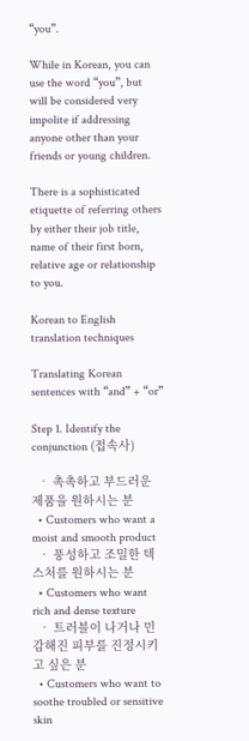“you”.

While in Korean, you can use the word “you”, but will be considered very impolite if addressing anyone other than your friends or young children.

There is a sophisticated etiquette of referring others by either their job title, name of their first born, relative age or relationship to you.

Korean to English translation techniques

Translating Korean sentences with “and” + “or”

Step 1. Identify the conjunction (접속사)

  • 촉촉하고 부드러운 제품을 원하시는 분
  • Customers who want a moist and smooth product
  • 풍성하고 조밀한 텍스처를 원하시는 분
  • Customers who want rich and dense texture
  • 트러블이 나거나 민감해진 피부를 진정시키고 싶은 분
  • Customers who want to soothe troubled or sensitive skin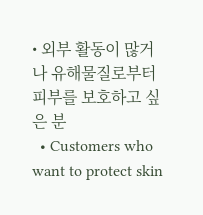• 외부 활동이 많거나 유해물질로부터 피부를 보호하고 싶은 분
  • Customers who want to protect skin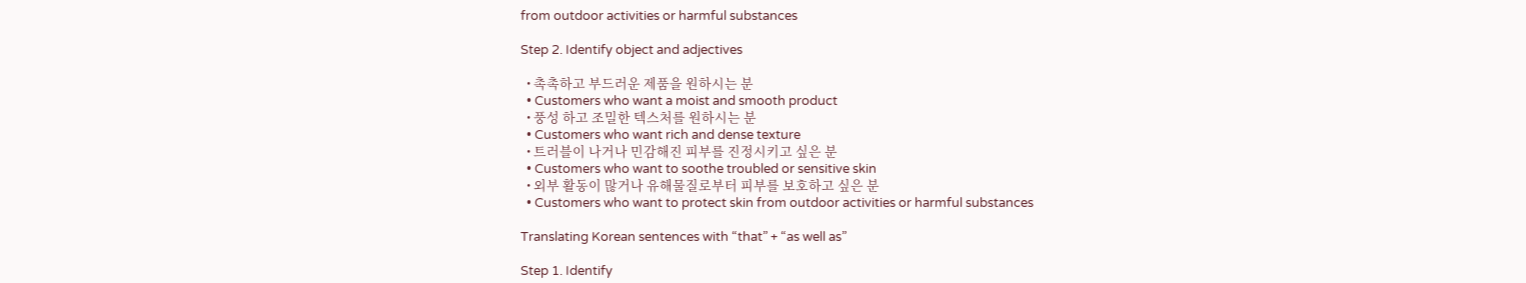from outdoor activities or harmful substances

Step 2. Identify object and adjectives

  • 촉촉하고 부드러운 제품을 원하시는 분
  • Customers who want a moist and smooth product
  • 풍성 하고 조밀한 텍스처를 원하시는 분
  • Customers who want rich and dense texture
  • 트러블이 나거나 민감해진 피부를 진정시키고 싶은 분
  • Customers who want to soothe troubled or sensitive skin
  • 외부 활동이 많거나 유해물질로부터 피부를 보호하고 싶은 분
  • Customers who want to protect skin from outdoor activities or harmful substances

Translating Korean sentences with “that” + “as well as”

Step 1. Identify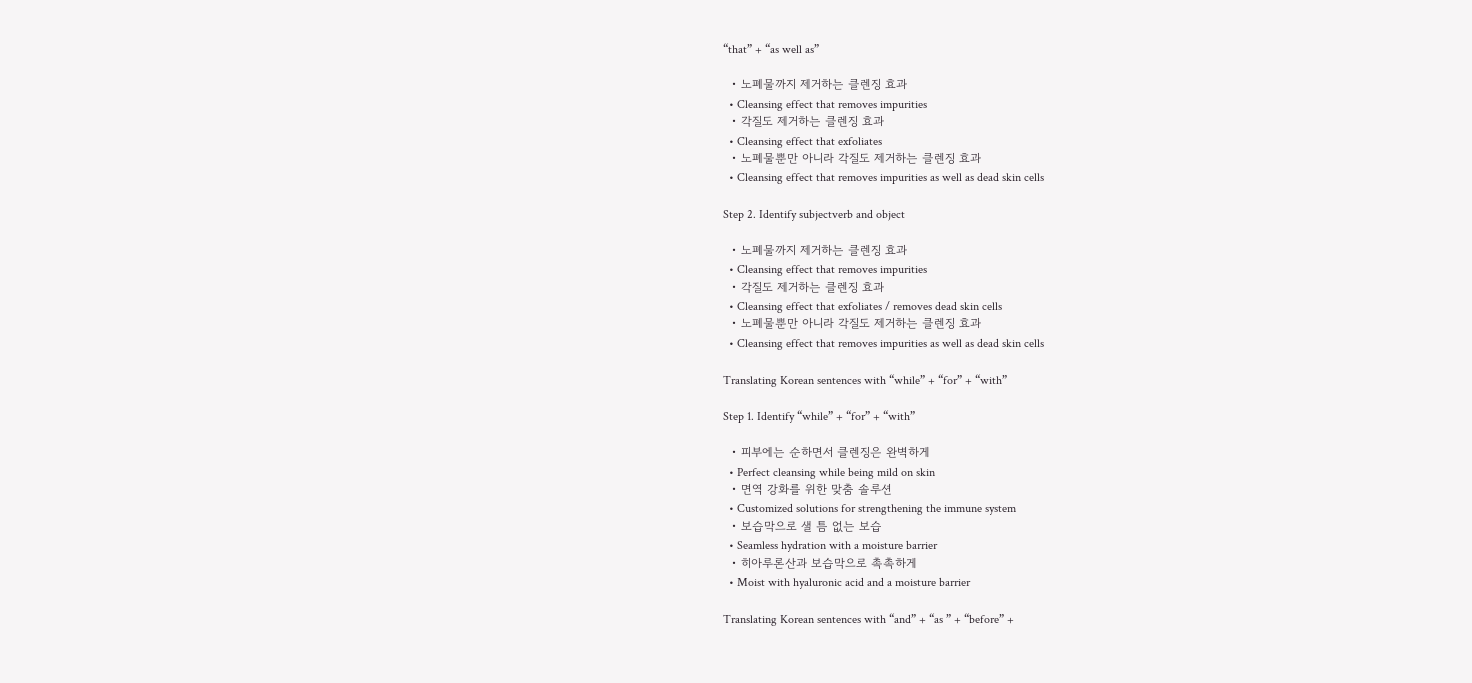“that” + “as well as”

  • 노폐물까지 제거하는 클렌징 효과
  • Cleansing effect that removes impurities
  • 각질도 제거하는 클렌징 효과
  • Cleansing effect that exfoliates
  • 노폐물뿐만 아니라 각질도 제거하는 클렌징 효과
  • Cleansing effect that removes impurities as well as dead skin cells

Step 2. Identify subjectverb and object

  • 노폐물까지 제거하는 클렌징 효과
  • Cleansing effect that removes impurities
  • 각질도 제거하는 클렌징 효과
  • Cleansing effect that exfoliates / removes dead skin cells
  • 노폐물뿐만 아니라 각질도 제거하는 클렌징 효과
  • Cleansing effect that removes impurities as well as dead skin cells

Translating Korean sentences with “while” + “for” + “with”

Step 1. Identify “while” + “for” + “with”

  • 피부에는 순하면서 클렌징은 완벽하게
  • Perfect cleansing while being mild on skin
  • 면역 강화를 위한 맞춤 솔루션
  • Customized solutions for strengthening the immune system
  • 보습막으로 샐 틈 없는 보습
  • Seamless hydration with a moisture barrier
  • 히아루론산과 보습막으로 촉촉하게
  • Moist with hyaluronic acid and a moisture barrier

Translating Korean sentences with “and” + “as ” + “before” +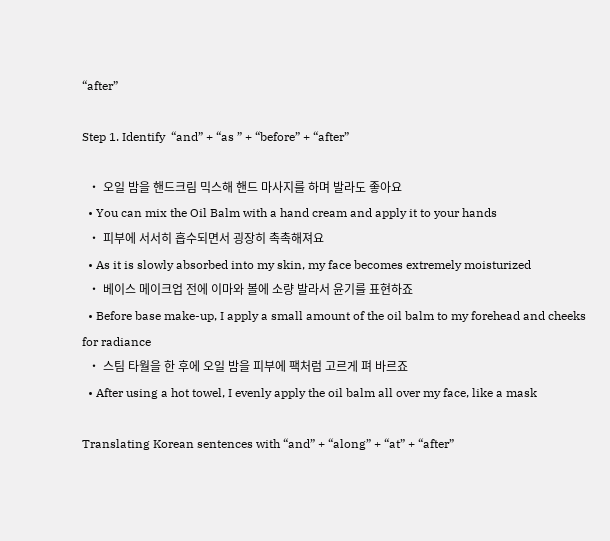“after”

Step 1. Identify  “and” + “as ” + “before” + “after”

  • 오일 밤을 핸드크림 믹스해 핸드 마사지를 하며 발라도 좋아요
  • You can mix the Oil Balm with a hand cream and apply it to your hands
  • 피부에 서서히 흡수되면서 굉장히 촉촉해져요
  • As it is slowly absorbed into my skin, my face becomes extremely moisturized
  • 베이스 메이크업 전에 이마와 볼에 소량 발라서 윤기를 표현하죠
  • Before base make-up, I apply a small amount of the oil balm to my forehead and cheeks for radiance
  • 스팀 타월을 한 후에 오일 밤을 피부에 팩처럼 고르게 펴 바르죠
  • After using a hot towel, I evenly apply the oil balm all over my face, like a mask

Translating Korean sentences with “and” + “along” + “at” + “after”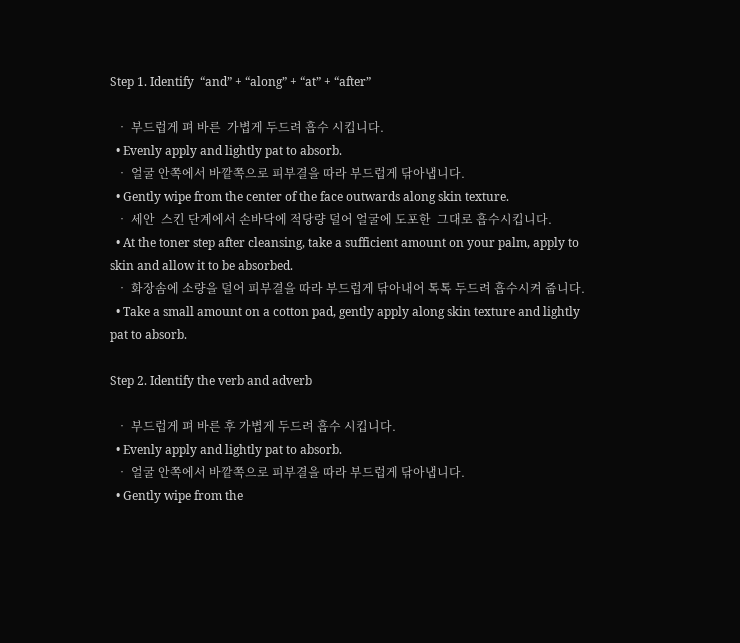Step 1. Identify  “and” + “along” + “at” + “after”

  • 부드럽게 펴 바른  가볍게 두드려 흡수 시킵니다.
  • Evenly apply and lightly pat to absorb.
  • 얼굴 안쪽에서 바깥쪽으로 피부결을 따라 부드럽게 닦아냅니다.
  • Gently wipe from the center of the face outwards along skin texture.
  • 세안  스킨 단계에서 손바닥에 적당량 덜어 얼굴에 도포한  그대로 흡수시킵니다.
  • At the toner step after cleansing, take a sufficient amount on your palm, apply to skin and allow it to be absorbed.
  • 화장솜에 소량을 덜어 피부결을 따라 부드럽게 닦아내어 톡톡 두드려 흡수시켜 줍니다.
  • Take a small amount on a cotton pad, gently apply along skin texture and lightly pat to absorb.

Step 2. Identify the verb and adverb

  • 부드럽게 펴 바른 후 가볍게 두드려 흡수 시킵니다.
  • Evenly apply and lightly pat to absorb.
  • 얼굴 안쪽에서 바깥쪽으로 피부결을 따라 부드럽게 닦아냅니다.
  • Gently wipe from the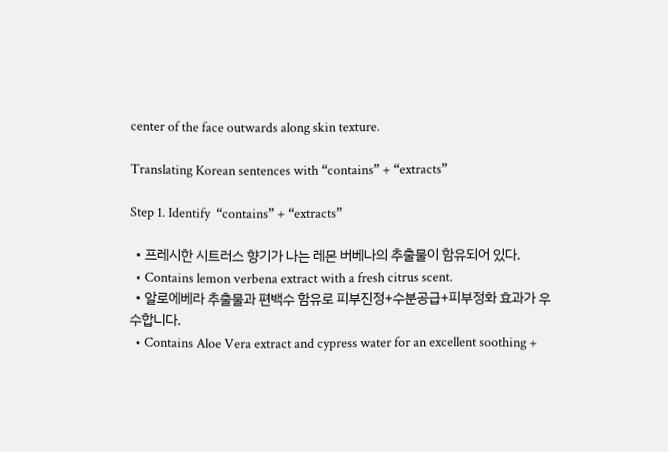center of the face outwards along skin texture.

Translating Korean sentences with “contains” + “extracts”

Step 1. Identify  “contains” + “extracts”

  • 프레시한 시트러스 향기가 나는 레몬 버베나의 추출물이 함유되어 있다.
  • Contains lemon verbena extract with a fresh citrus scent.
  • 알로에베라 추출물과 편백수 함유로 피부진정+수분공급+피부정화 효과가 우수합니다.
  • Contains Aloe Vera extract and cypress water for an excellent soothing +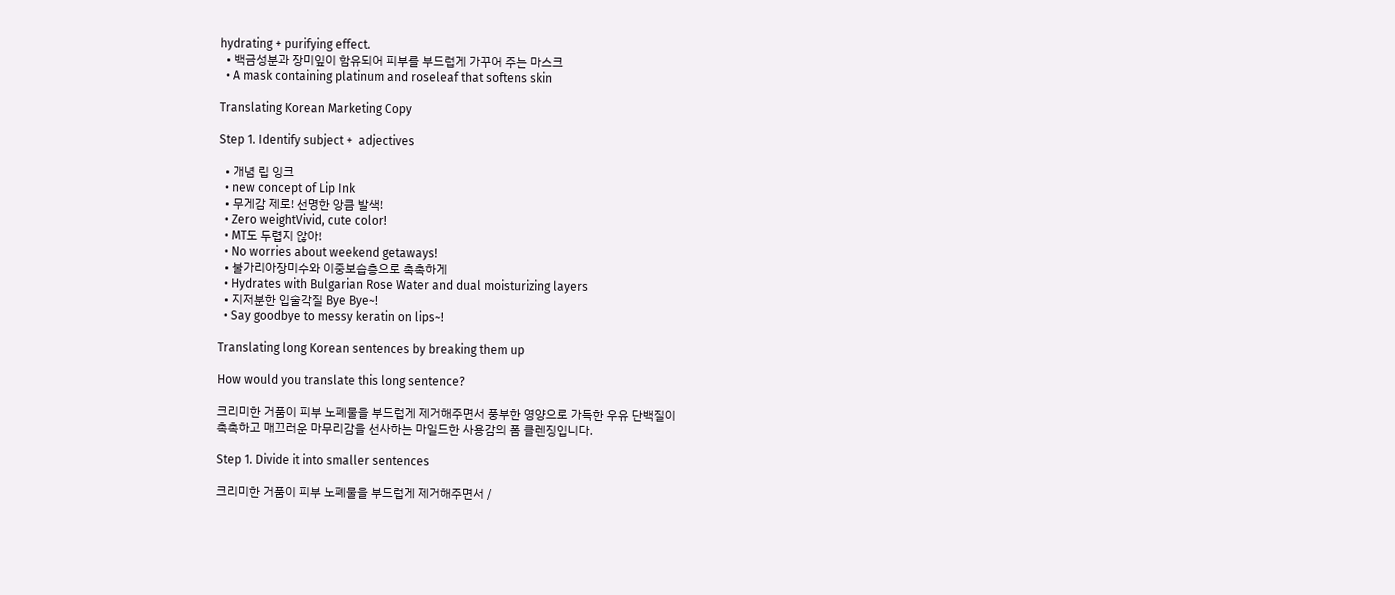hydrating + purifying effect.
  • 백금성분과 장미잎이 함유되어 피부를 부드럽게 가꾸어 주는 마스크
  • A mask containing platinum and roseleaf that softens skin

Translating Korean Marketing Copy

Step 1. Identify subject +  adjectives

  • 개념 립 잉크
  • new concept of Lip Ink
  • 무게감 제로! 선명한 앙큼 발색!
  • Zero weightVivid, cute color!
  • MT도 두렵지 않아!
  • No worries about weekend getaways!
  • 불가리아장미수와 이중보습층으로 촉촉하게
  • Hydrates with Bulgarian Rose Water and dual moisturizing layers
  • 지저분한 입술각질 Bye Bye~!
  • Say goodbye to messy keratin on lips~!

Translating long Korean sentences by breaking them up

How would you translate this long sentence?

크리미한 거품이 피부 노폐물을 부드럽게 제거해주면서 풍부한 영양으로 가득한 우유 단백질이
촉촉하고 매끄러운 마무리감을 선사하는 마일드한 사용감의 폼 클렌징입니다.

Step 1. Divide it into smaller sentences

크리미한 거품이 피부 노폐물을 부드럽게 제거해주면서 /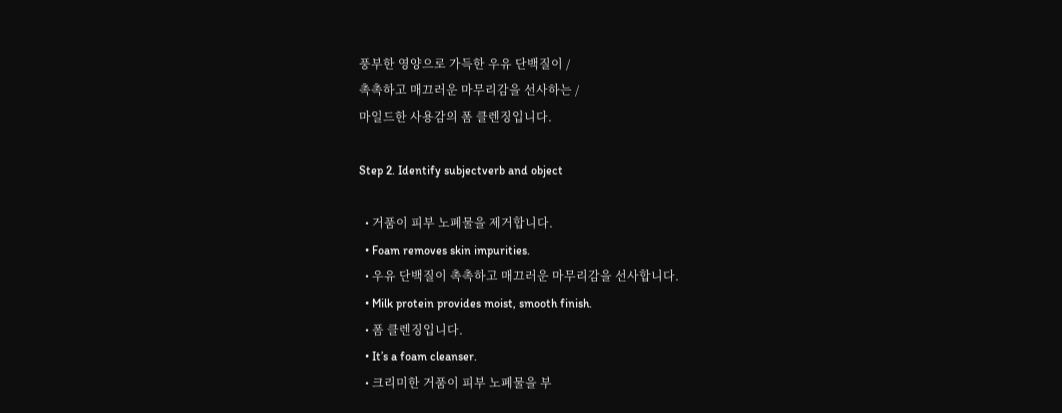풍부한 영양으로 가득한 우유 단백질이 /
촉촉하고 매끄러운 마무리감을 선사하는 /
마일드한 사용감의 폼 클렌징입니다.

Step 2. Identify subjectverb and object

  • 거품이 피부 노폐물을 제거합니다.
  • Foam removes skin impurities.
  • 우유 단백질이 촉촉하고 매끄러운 마무리감을 선사합니다.
  • Milk protein provides moist, smooth finish.
  • 폼 클렌징입니다.
  • It’s a foam cleanser.
  • 크리미한 거품이 피부 노폐물을 부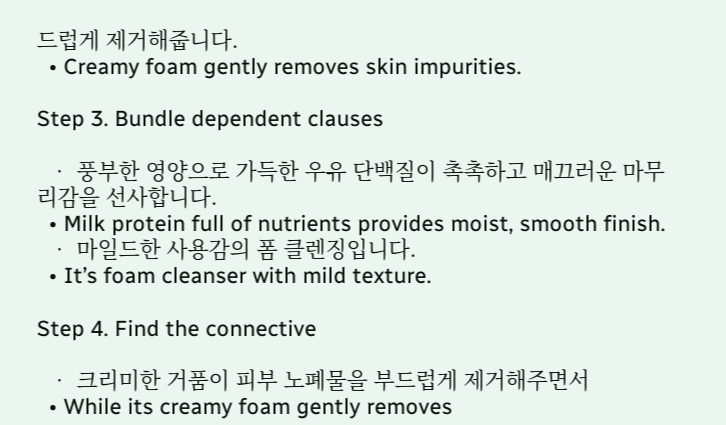드럽게 제거해줍니다.
  • Creamy foam gently removes skin impurities.

Step 3. Bundle dependent clauses

  • 풍부한 영양으로 가득한 우유 단백질이 촉촉하고 매끄러운 마무리감을 선사합니다.
  • Milk protein full of nutrients provides moist, smooth finish.
  • 마일드한 사용감의 폼 클렌징입니다.
  • It’s foam cleanser with mild texture.

Step 4. Find the connective

  • 크리미한 거품이 피부 노폐물을 부드럽게 제거해주면서
  • While its creamy foam gently removes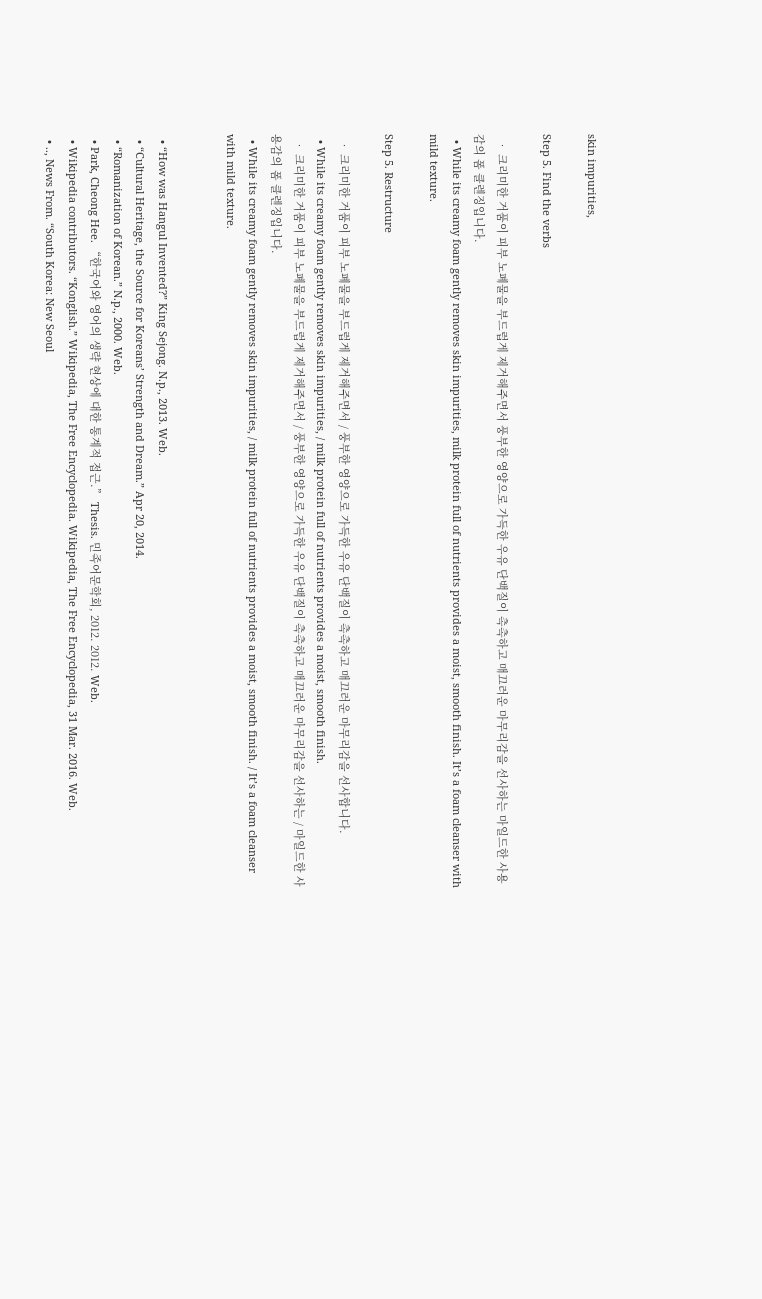skin impurities,

Step 5. Find the verbs

  • 크리미한 거품이 피부 노폐물을 부드럽게 제거해주면서 풍부한 영양으로 가득한 우유 단백질이 촉촉하고 매끄러운 마무리감을 선사하는 마일드한 사용감의 폼 클렌징입니다.
  • While its creamy foam gently removes skin impurities, milk protein full of nutrients provides a moist, smooth finish. It’s a foam cleanser with mild texture.

Step 5. Restructure

  • 크리미한 거품이 피부 노폐물을 부드럽게 제거해주면서 / 풍부한 영양으로 가득한 우유 단백질이 촉촉하고 매끄러운 마무리감을 선사합니다.
  • While its creamy foam gently removes skin impurities, / milk protein full of nutrients provides a moist, smooth finish.
  • 크리미한 거품이 피부 노폐물을 부드럽게 제거해주면서 / 풍부한 영양으로 가득한 우유 단백질이 촉촉하고 매끄러운 마무리감을 선사하는 / 마일드한 사용감의 폼 클렌징입니다.
  • While its creamy foam gently removes skin impurities, / milk protein full of nutrients provides a moist, smooth finish. / It’s a foam cleanser with mild texture.


  • “How was Hangul Invented?” King Sejong. N.p., 2013. Web.
  • “Cultural Heritage, the Source for Koreans’ Strength and Dream.” Apr 20, 2014.
  • “Romanization of Korean.” N.p., 2000. Web.
  • Park, Cheong Hee. “한국어와 영어의 생략 현상에 대한 통계적 접근.” Thesis. 민족어문학회, 2012. 2012. Web.
  • Wikipedia contributors. “Konglish.” Wikipedia, The Free Encyclopedia. Wikipedia, The Free Encyclopedia, 31 Mar. 2016. Web.
  • .., News From. “South Korea: New Seoul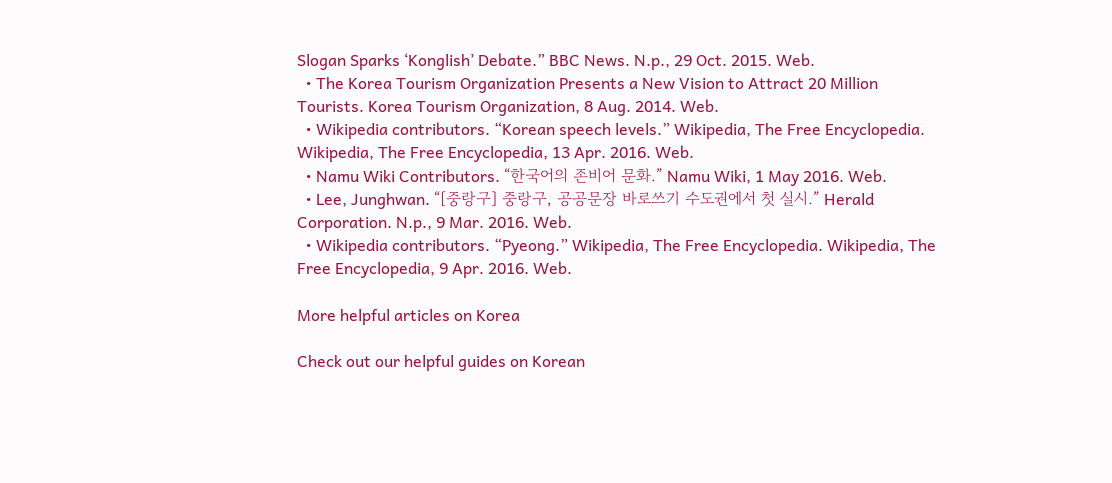Slogan Sparks ‘Konglish’ Debate.” BBC News. N.p., 29 Oct. 2015. Web.
  • The Korea Tourism Organization Presents a New Vision to Attract 20 Million Tourists. Korea Tourism Organization, 8 Aug. 2014. Web.
  • Wikipedia contributors. “Korean speech levels.” Wikipedia, The Free Encyclopedia. Wikipedia, The Free Encyclopedia, 13 Apr. 2016. Web.
  • Namu Wiki Contributors. “한국어의 존비어 문화.” Namu Wiki, 1 May 2016. Web.
  • Lee, Junghwan. “[중랑구] 중랑구, 공공문장 바로쓰기 수도권에서 첫 실시.” Herald Corporation. N.p., 9 Mar. 2016. Web.
  • Wikipedia contributors. “Pyeong.” Wikipedia, The Free Encyclopedia. Wikipedia, The Free Encyclopedia, 9 Apr. 2016. Web.

More helpful articles on Korea

Check out our helpful guides on Korean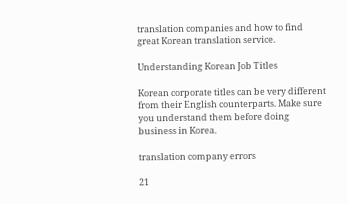translation companies and how to find great Korean translation service.

Understanding Korean Job Titles

Korean corporate titles can be very different from their English counterparts. Make sure you understand them before doing business in Korea.

translation company errors

21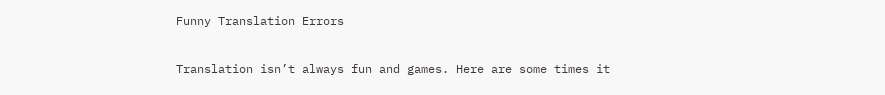Funny Translation Errors

Translation isn’t always fun and games. Here are some times it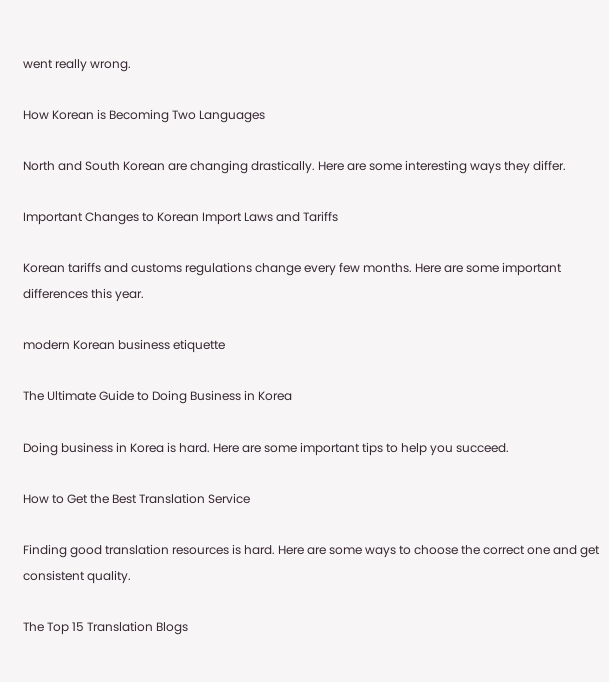went really wrong.

How Korean is Becoming Two Languages

North and South Korean are changing drastically. Here are some interesting ways they differ.

Important Changes to Korean Import Laws and Tariffs

Korean tariffs and customs regulations change every few months. Here are some important differences this year.

modern Korean business etiquette

The Ultimate Guide to Doing Business in Korea

Doing business in Korea is hard. Here are some important tips to help you succeed.

How to Get the Best Translation Service

Finding good translation resources is hard. Here are some ways to choose the correct one and get consistent quality.

The Top 15 Translation Blogs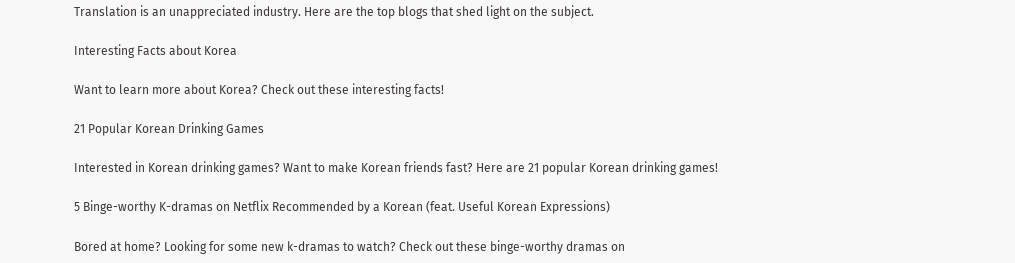Translation is an unappreciated industry. Here are the top blogs that shed light on the subject.

Interesting Facts about Korea

Want to learn more about Korea? Check out these interesting facts!

21 Popular Korean Drinking Games

Interested in Korean drinking games? Want to make Korean friends fast? Here are 21 popular Korean drinking games!

5 Binge-worthy K-dramas on Netflix Recommended by a Korean (feat. Useful Korean Expressions)

Bored at home? Looking for some new k-dramas to watch? Check out these binge-worthy dramas on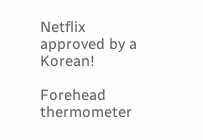Netflix approved by a Korean!

Forehead thermometer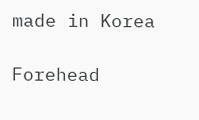made in Korea

Forehead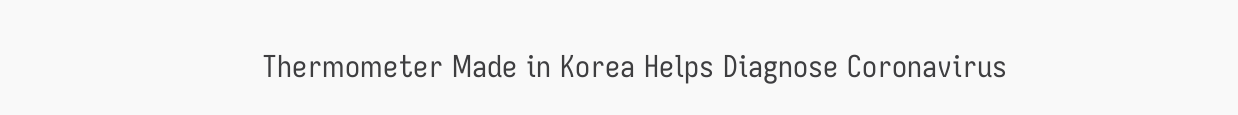Thermometer Made in Korea Helps Diagnose Coronavirus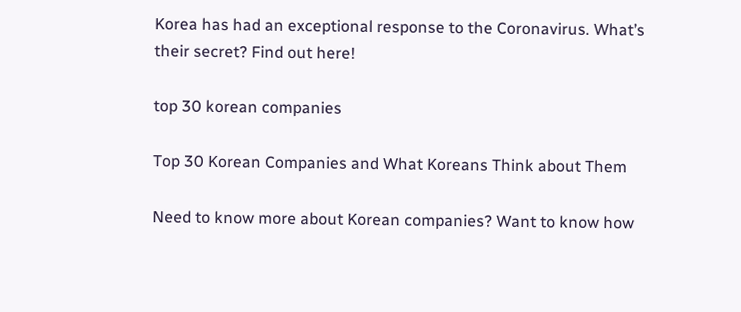Korea has had an exceptional response to the Coronavirus. What’s their secret? Find out here!

top 30 korean companies

Top 30 Korean Companies and What Koreans Think about Them

Need to know more about Korean companies? Want to know how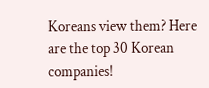Koreans view them? Here are the top 30 Korean companies!